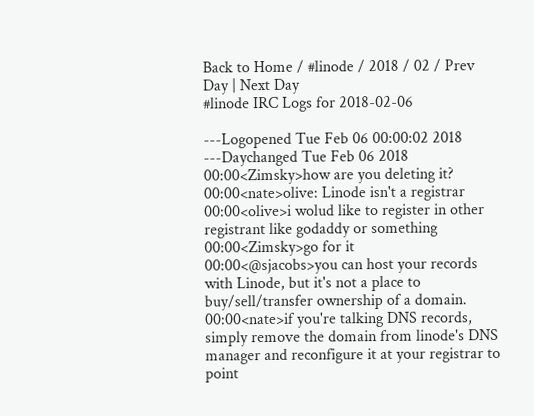Back to Home / #linode / 2018 / 02 / Prev Day | Next Day
#linode IRC Logs for 2018-02-06

---Logopened Tue Feb 06 00:00:02 2018
---Daychanged Tue Feb 06 2018
00:00<Zimsky>how are you deleting it?
00:00<nate>olive: Linode isn't a registrar
00:00<olive>i wolud like to register in other registrant like godaddy or something
00:00<Zimsky>go for it
00:00<@sjacobs>you can host your records with Linode, but it's not a place to buy/sell/transfer ownership of a domain.
00:00<nate>if you're talking DNS records, simply remove the domain from linode's DNS manager and reconfigure it at your registrar to point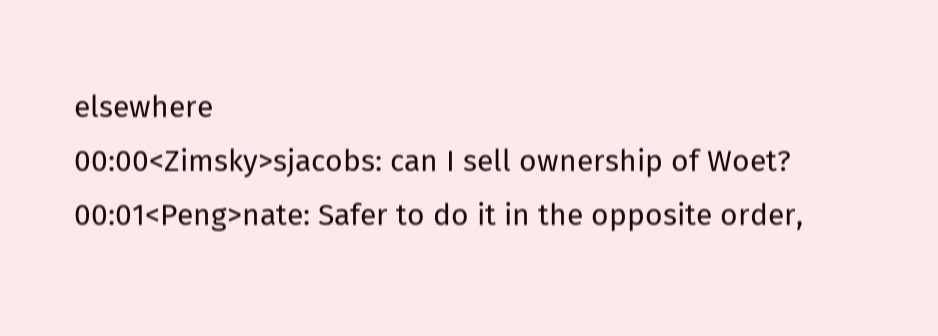elsewhere
00:00<Zimsky>sjacobs: can I sell ownership of Woet?
00:01<Peng>nate: Safer to do it in the opposite order,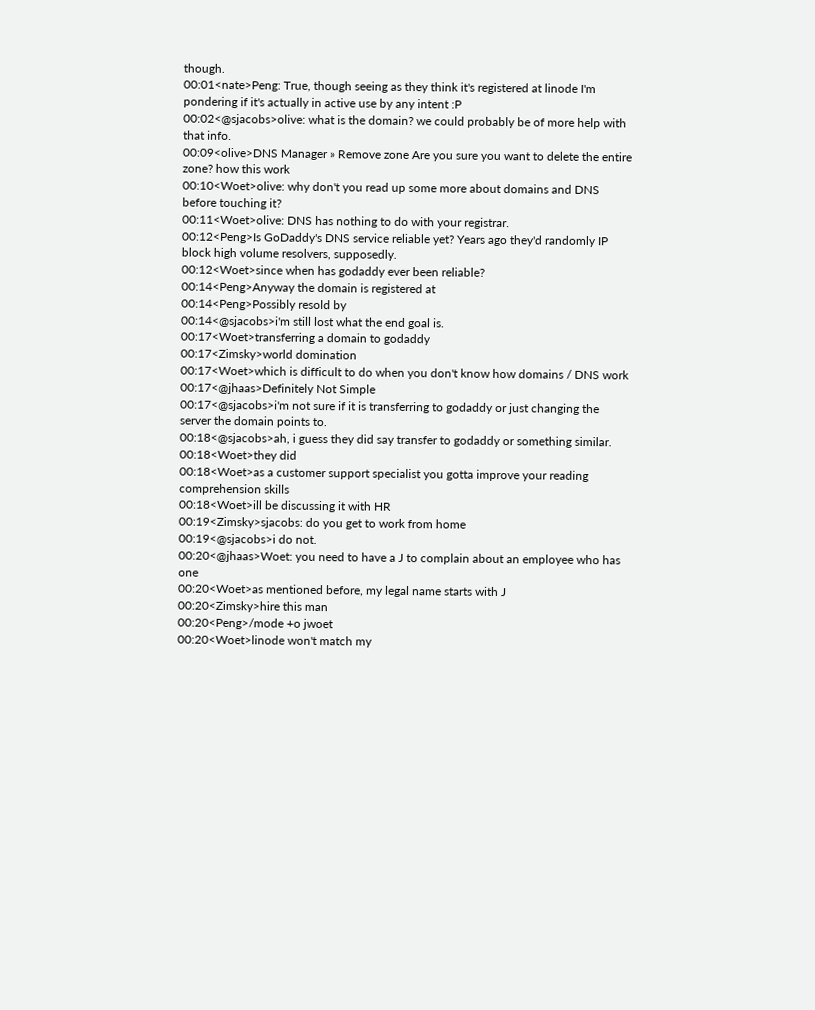though.
00:01<nate>Peng: True, though seeing as they think it's registered at linode I'm pondering if it's actually in active use by any intent :P
00:02<@sjacobs>olive: what is the domain? we could probably be of more help with that info.
00:09<olive>DNS Manager » Remove zone Are you sure you want to delete the entire zone? how this work
00:10<Woet>olive: why don't you read up some more about domains and DNS before touching it?
00:11<Woet>olive: DNS has nothing to do with your registrar.
00:12<Peng>Is GoDaddy's DNS service reliable yet? Years ago they'd randomly IP block high volume resolvers, supposedly.
00:12<Woet>since when has godaddy ever been reliable?
00:14<Peng>Anyway the domain is registered at
00:14<Peng>Possibly resold by
00:14<@sjacobs>i'm still lost what the end goal is.
00:17<Woet>transferring a domain to godaddy
00:17<Zimsky>world domination
00:17<Woet>which is difficult to do when you don't know how domains / DNS work
00:17<@jhaas>Definitely Not Simple
00:17<@sjacobs>i'm not sure if it is transferring to godaddy or just changing the server the domain points to.
00:18<@sjacobs>ah, i guess they did say transfer to godaddy or something similar.
00:18<Woet>they did
00:18<Woet>as a customer support specialist you gotta improve your reading comprehension skills
00:18<Woet>ill be discussing it with HR
00:19<Zimsky>sjacobs: do you get to work from home
00:19<@sjacobs>i do not.
00:20<@jhaas>Woet: you need to have a J to complain about an employee who has one
00:20<Woet>as mentioned before, my legal name starts with J
00:20<Zimsky>hire this man
00:20<Peng>/mode +o jwoet
00:20<Woet>linode won't match my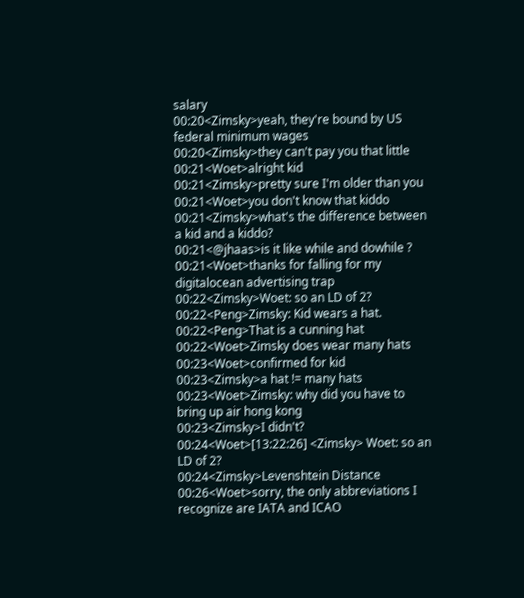salary
00:20<Zimsky>yeah, they're bound by US federal minimum wages
00:20<Zimsky>they can't pay you that little
00:21<Woet>alright kid
00:21<Zimsky>pretty sure I'm older than you
00:21<Woet>you don't know that kiddo
00:21<Zimsky>what's the difference between a kid and a kiddo?
00:21<@jhaas>is it like while and dowhile ?
00:21<Woet>thanks for falling for my digitalocean advertising trap
00:22<Zimsky>Woet: so an LD of 2?
00:22<Peng>Zimsky: Kid wears a hat.
00:22<Peng>That is a cunning hat
00:22<Woet>Zimsky does wear many hats
00:23<Woet>confirmed for kid
00:23<Zimsky>a hat != many hats
00:23<Woet>Zimsky: why did you have to bring up air hong kong
00:23<Zimsky>I didn't?
00:24<Woet>[13:22:26] <Zimsky> Woet: so an LD of 2?
00:24<Zimsky>Levenshtein Distance
00:26<Woet>sorry, the only abbreviations I recognize are IATA and ICAO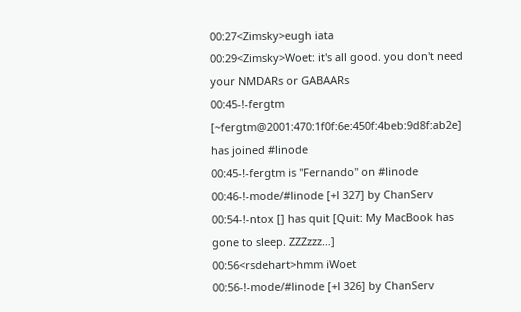00:27<Zimsky>eugh iata
00:29<Zimsky>Woet: it's all good. you don't need your NMDARs or GABAARs
00:45-!-fergtm [~fergtm@2001:470:1f0f:6e:450f:4beb:9d8f:ab2e] has joined #linode
00:45-!-fergtm is "Fernando" on #linode
00:46-!-mode/#linode [+l 327] by ChanServ
00:54-!-ntox [] has quit [Quit: My MacBook has gone to sleep. ZZZzzz…]
00:56<rsdehart>hmm iWoet
00:56-!-mode/#linode [+l 326] by ChanServ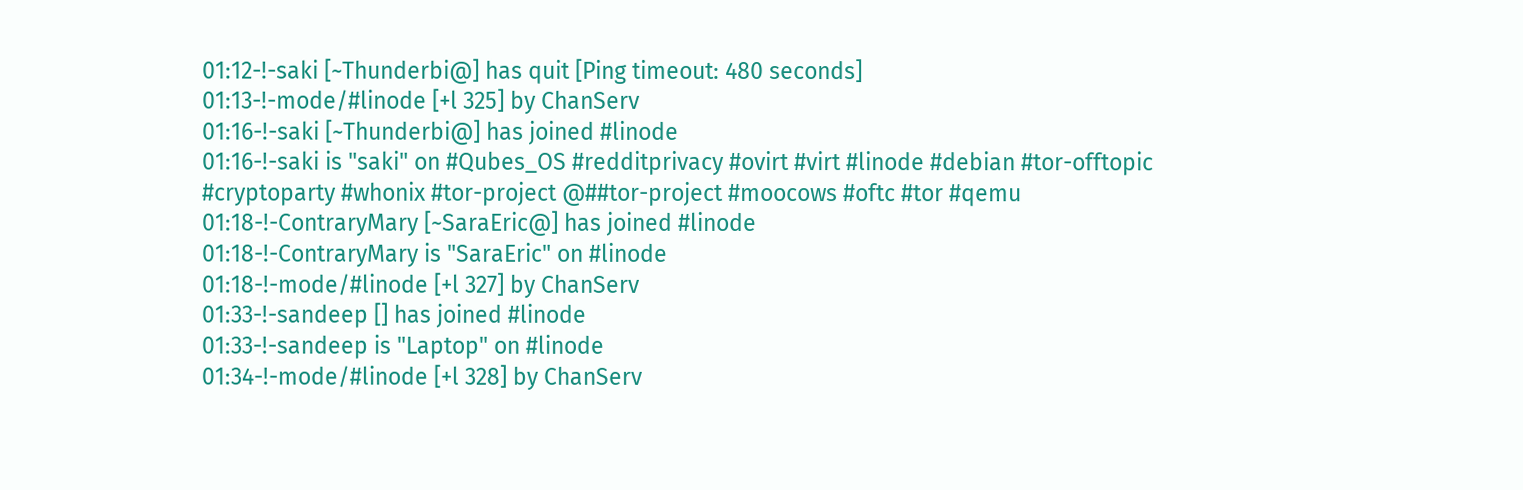01:12-!-saki [~Thunderbi@] has quit [Ping timeout: 480 seconds]
01:13-!-mode/#linode [+l 325] by ChanServ
01:16-!-saki [~Thunderbi@] has joined #linode
01:16-!-saki is "saki" on #Qubes_OS #redditprivacy #ovirt #virt #linode #debian #tor-offtopic #cryptoparty #whonix #tor-project @##tor-project #moocows #oftc #tor #qemu
01:18-!-ContraryMary [~SaraEric@] has joined #linode
01:18-!-ContraryMary is "SaraEric" on #linode
01:18-!-mode/#linode [+l 327] by ChanServ
01:33-!-sandeep [] has joined #linode
01:33-!-sandeep is "Laptop" on #linode
01:34-!-mode/#linode [+l 328] by ChanServ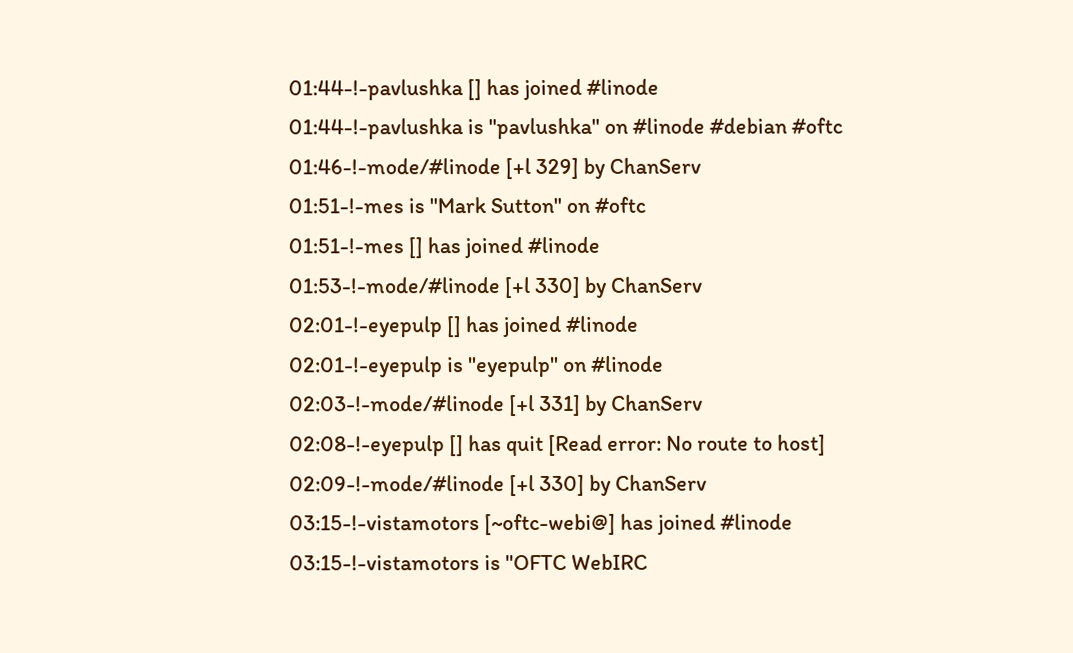01:44-!-pavlushka [] has joined #linode
01:44-!-pavlushka is "pavlushka" on #linode #debian #oftc
01:46-!-mode/#linode [+l 329] by ChanServ
01:51-!-mes is "Mark Sutton" on #oftc
01:51-!-mes [] has joined #linode
01:53-!-mode/#linode [+l 330] by ChanServ
02:01-!-eyepulp [] has joined #linode
02:01-!-eyepulp is "eyepulp" on #linode
02:03-!-mode/#linode [+l 331] by ChanServ
02:08-!-eyepulp [] has quit [Read error: No route to host]
02:09-!-mode/#linode [+l 330] by ChanServ
03:15-!-vistamotors [~oftc-webi@] has joined #linode
03:15-!-vistamotors is "OFTC WebIRC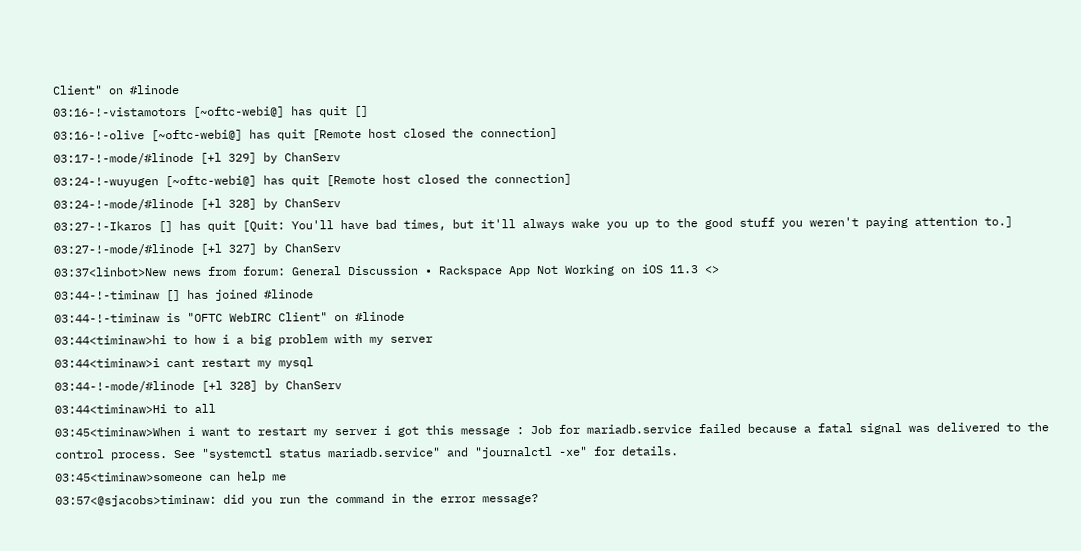Client" on #linode
03:16-!-vistamotors [~oftc-webi@] has quit []
03:16-!-olive [~oftc-webi@] has quit [Remote host closed the connection]
03:17-!-mode/#linode [+l 329] by ChanServ
03:24-!-wuyugen [~oftc-webi@] has quit [Remote host closed the connection]
03:24-!-mode/#linode [+l 328] by ChanServ
03:27-!-Ikaros [] has quit [Quit: You'll have bad times, but it'll always wake you up to the good stuff you weren't paying attention to.]
03:27-!-mode/#linode [+l 327] by ChanServ
03:37<linbot>New news from forum: General Discussion • Rackspace App Not Working on iOS 11.3 <>
03:44-!-timinaw [] has joined #linode
03:44-!-timinaw is "OFTC WebIRC Client" on #linode
03:44<timinaw>hi to how i a big problem with my server
03:44<timinaw>i cant restart my mysql
03:44-!-mode/#linode [+l 328] by ChanServ
03:44<timinaw>Hi to all
03:45<timinaw>When i want to restart my server i got this message : Job for mariadb.service failed because a fatal signal was delivered to the control process. See "systemctl status mariadb.service" and "journalctl -xe" for details.
03:45<timinaw>someone can help me
03:57<@sjacobs>timinaw: did you run the command in the error message?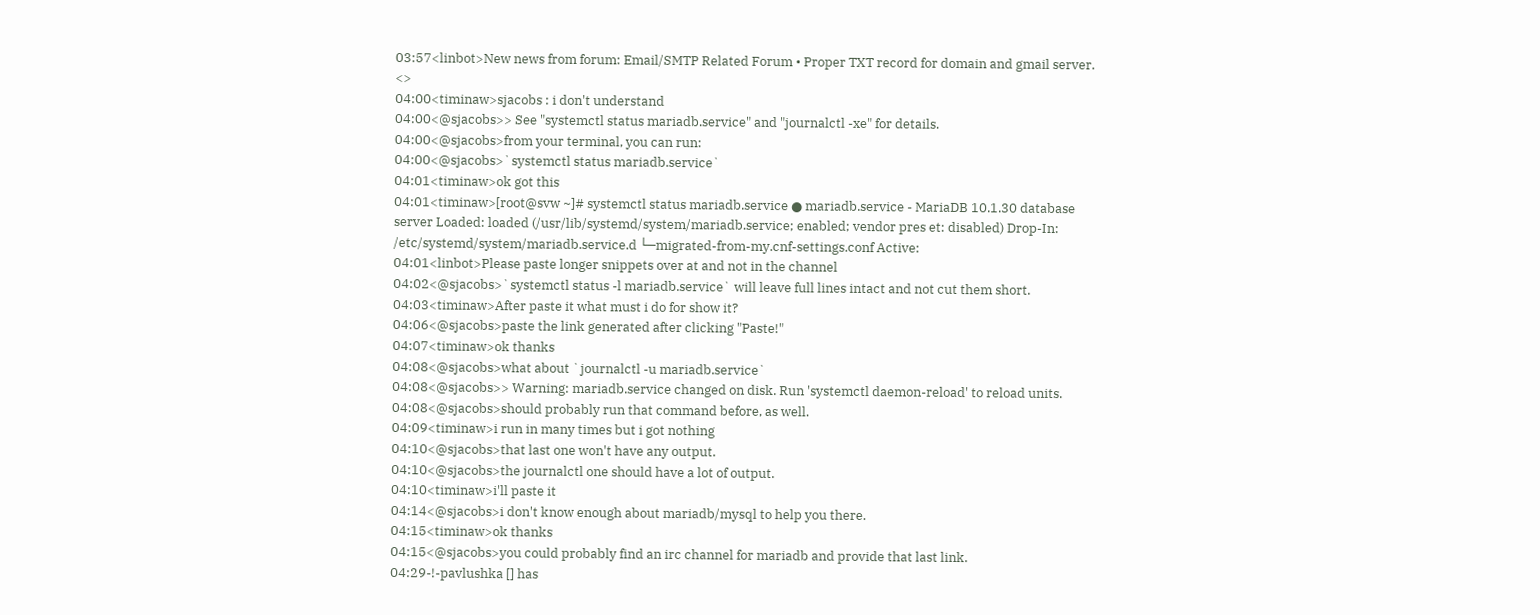03:57<linbot>New news from forum: Email/SMTP Related Forum • Proper TXT record for domain and gmail server. <>
04:00<timinaw>sjacobs : i don't understand
04:00<@sjacobs>> See "systemctl status mariadb.service" and "journalctl -xe" for details.
04:00<@sjacobs>from your terminal, you can run:
04:00<@sjacobs>`systemctl status mariadb.service`
04:01<timinaw>ok got this
04:01<timinaw>[root@svw ~]# systemctl status mariadb.service ● mariadb.service - MariaDB 10.1.30 database server Loaded: loaded (/usr/lib/systemd/system/mariadb.service; enabled; vendor pres et: disabled) Drop-In: /etc/systemd/system/mariadb.service.d └─migrated-from-my.cnf-settings.conf Active:
04:01<linbot>Please paste longer snippets over at and not in the channel
04:02<@sjacobs>`systemctl status -l mariadb.service` will leave full lines intact and not cut them short.
04:03<timinaw>After paste it what must i do for show it?
04:06<@sjacobs>paste the link generated after clicking "Paste!"
04:07<timinaw>ok thanks
04:08<@sjacobs>what about `journalctl -u mariadb.service`
04:08<@sjacobs>> Warning: mariadb.service changed on disk. Run 'systemctl daemon-reload' to reload units.
04:08<@sjacobs>should probably run that command before, as well.
04:09<timinaw>i run in many times but i got nothing
04:10<@sjacobs>that last one won't have any output.
04:10<@sjacobs>the journalctl one should have a lot of output.
04:10<timinaw>i'll paste it
04:14<@sjacobs>i don't know enough about mariadb/mysql to help you there.
04:15<timinaw>ok thanks
04:15<@sjacobs>you could probably find an irc channel for mariadb and provide that last link.
04:29-!-pavlushka [] has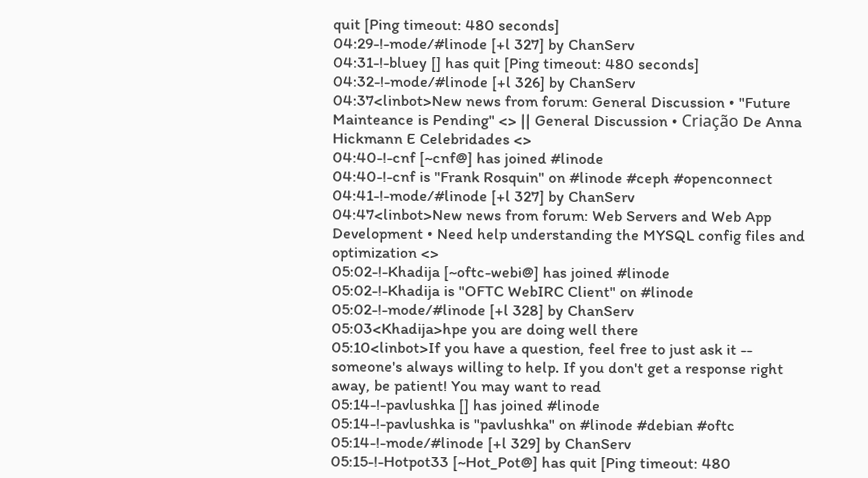quit [Ping timeout: 480 seconds]
04:29-!-mode/#linode [+l 327] by ChanServ
04:31-!-bluey [] has quit [Ping timeout: 480 seconds]
04:32-!-mode/#linode [+l 326] by ChanServ
04:37<linbot>New news from forum: General Discussion • "Future Mainteance is Pending" <> || General Discussion • Criação De Anna Hickmann E Celebridades <>
04:40-!-cnf [~cnf@] has joined #linode
04:40-!-cnf is "Frank Rosquin" on #linode #ceph #openconnect
04:41-!-mode/#linode [+l 327] by ChanServ
04:47<linbot>New news from forum: Web Servers and Web App Development • Need help understanding the MYSQL config files and optimization <>
05:02-!-Khadija [~oftc-webi@] has joined #linode
05:02-!-Khadija is "OFTC WebIRC Client" on #linode
05:02-!-mode/#linode [+l 328] by ChanServ
05:03<Khadija>hpe you are doing well there
05:10<linbot>If you have a question, feel free to just ask it -- someone's always willing to help. If you don't get a response right away, be patient! You may want to read
05:14-!-pavlushka [] has joined #linode
05:14-!-pavlushka is "pavlushka" on #linode #debian #oftc
05:14-!-mode/#linode [+l 329] by ChanServ
05:15-!-Hotpot33 [~Hot_Pot@] has quit [Ping timeout: 480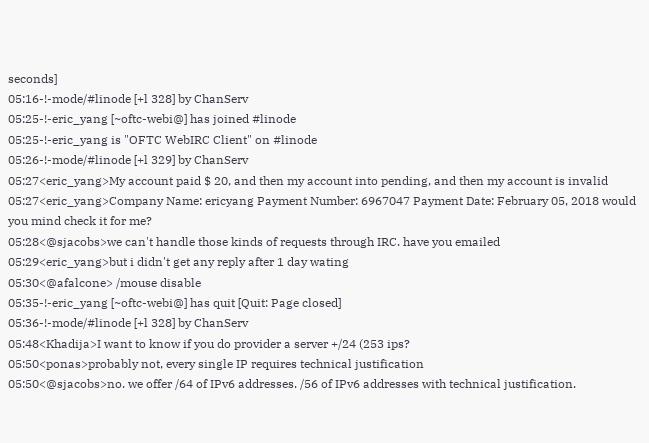seconds]
05:16-!-mode/#linode [+l 328] by ChanServ
05:25-!-eric_yang [~oftc-webi@] has joined #linode
05:25-!-eric_yang is "OFTC WebIRC Client" on #linode
05:26-!-mode/#linode [+l 329] by ChanServ
05:27<eric_yang>My account paid $ 20, and then my account into pending, and then my account is invalid
05:27<eric_yang>Company Name: ericyang Payment Number: 6967047 Payment Date: February 05, 2018 would you mind check it for me?
05:28<@sjacobs>we can't handle those kinds of requests through IRC. have you emailed
05:29<eric_yang>but i didn't get any reply after 1 day wating
05:30<@afalcone> /mouse disable
05:35-!-eric_yang [~oftc-webi@] has quit [Quit: Page closed]
05:36-!-mode/#linode [+l 328] by ChanServ
05:48<Khadija>I want to know if you do provider a server +/24 (253 ips?
05:50<ponas>probably not, every single IP requires technical justification
05:50<@sjacobs>no. we offer /64 of IPv6 addresses. /56 of IPv6 addresses with technical justification.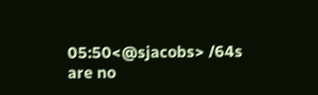05:50<@sjacobs> /64s are no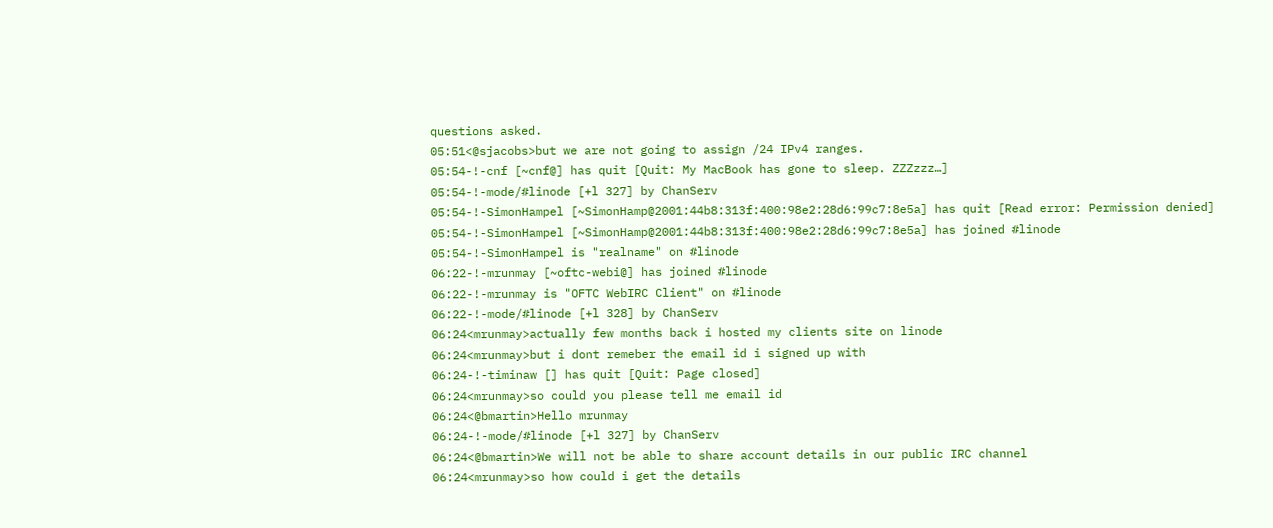questions asked.
05:51<@sjacobs>but we are not going to assign /24 IPv4 ranges.
05:54-!-cnf [~cnf@] has quit [Quit: My MacBook has gone to sleep. ZZZzzz…]
05:54-!-mode/#linode [+l 327] by ChanServ
05:54-!-SimonHampel [~SimonHamp@2001:44b8:313f:400:98e2:28d6:99c7:8e5a] has quit [Read error: Permission denied]
05:54-!-SimonHampel [~SimonHamp@2001:44b8:313f:400:98e2:28d6:99c7:8e5a] has joined #linode
05:54-!-SimonHampel is "realname" on #linode
06:22-!-mrunmay [~oftc-webi@] has joined #linode
06:22-!-mrunmay is "OFTC WebIRC Client" on #linode
06:22-!-mode/#linode [+l 328] by ChanServ
06:24<mrunmay>actually few months back i hosted my clients site on linode
06:24<mrunmay>but i dont remeber the email id i signed up with
06:24-!-timinaw [] has quit [Quit: Page closed]
06:24<mrunmay>so could you please tell me email id
06:24<@bmartin>Hello mrunmay
06:24-!-mode/#linode [+l 327] by ChanServ
06:24<@bmartin>We will not be able to share account details in our public IRC channel
06:24<mrunmay>so how could i get the details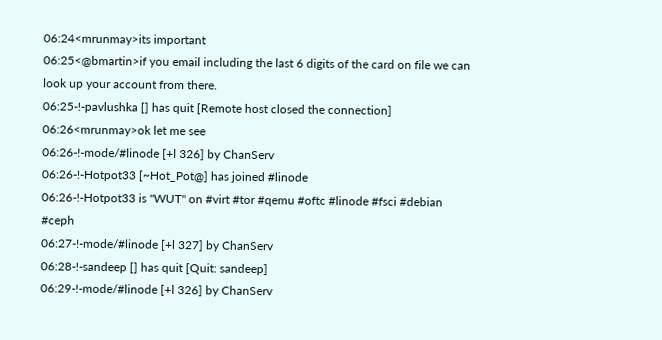06:24<mrunmay>its important
06:25<@bmartin>if you email including the last 6 digits of the card on file we can look up your account from there.
06:25-!-pavlushka [] has quit [Remote host closed the connection]
06:26<mrunmay>ok let me see
06:26-!-mode/#linode [+l 326] by ChanServ
06:26-!-Hotpot33 [~Hot_Pot@] has joined #linode
06:26-!-Hotpot33 is "WUT" on #virt #tor #qemu #oftc #linode #fsci #debian #ceph
06:27-!-mode/#linode [+l 327] by ChanServ
06:28-!-sandeep [] has quit [Quit: sandeep]
06:29-!-mode/#linode [+l 326] by ChanServ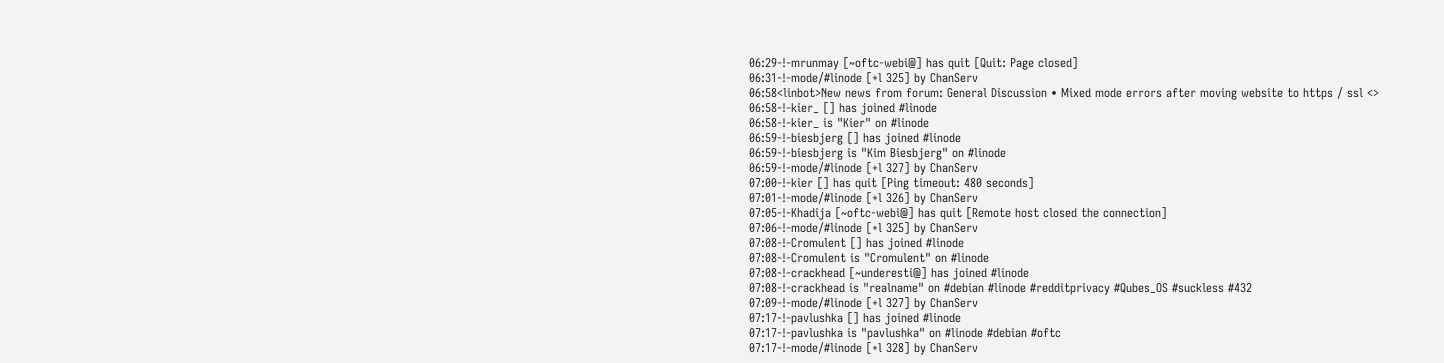06:29-!-mrunmay [~oftc-webi@] has quit [Quit: Page closed]
06:31-!-mode/#linode [+l 325] by ChanServ
06:58<linbot>New news from forum: General Discussion • Mixed mode errors after moving website to https / ssl <>
06:58-!-kier_ [] has joined #linode
06:58-!-kier_ is "Kier" on #linode
06:59-!-biesbjerg [] has joined #linode
06:59-!-biesbjerg is "Kim Biesbjerg" on #linode
06:59-!-mode/#linode [+l 327] by ChanServ
07:00-!-kier [] has quit [Ping timeout: 480 seconds]
07:01-!-mode/#linode [+l 326] by ChanServ
07:05-!-Khadija [~oftc-webi@] has quit [Remote host closed the connection]
07:06-!-mode/#linode [+l 325] by ChanServ
07:08-!-Cromulent [] has joined #linode
07:08-!-Cromulent is "Cromulent" on #linode
07:08-!-crackhead [~underesti@] has joined #linode
07:08-!-crackhead is "realname" on #debian #linode #redditprivacy #Qubes_OS #suckless #432
07:09-!-mode/#linode [+l 327] by ChanServ
07:17-!-pavlushka [] has joined #linode
07:17-!-pavlushka is "pavlushka" on #linode #debian #oftc
07:17-!-mode/#linode [+l 328] by ChanServ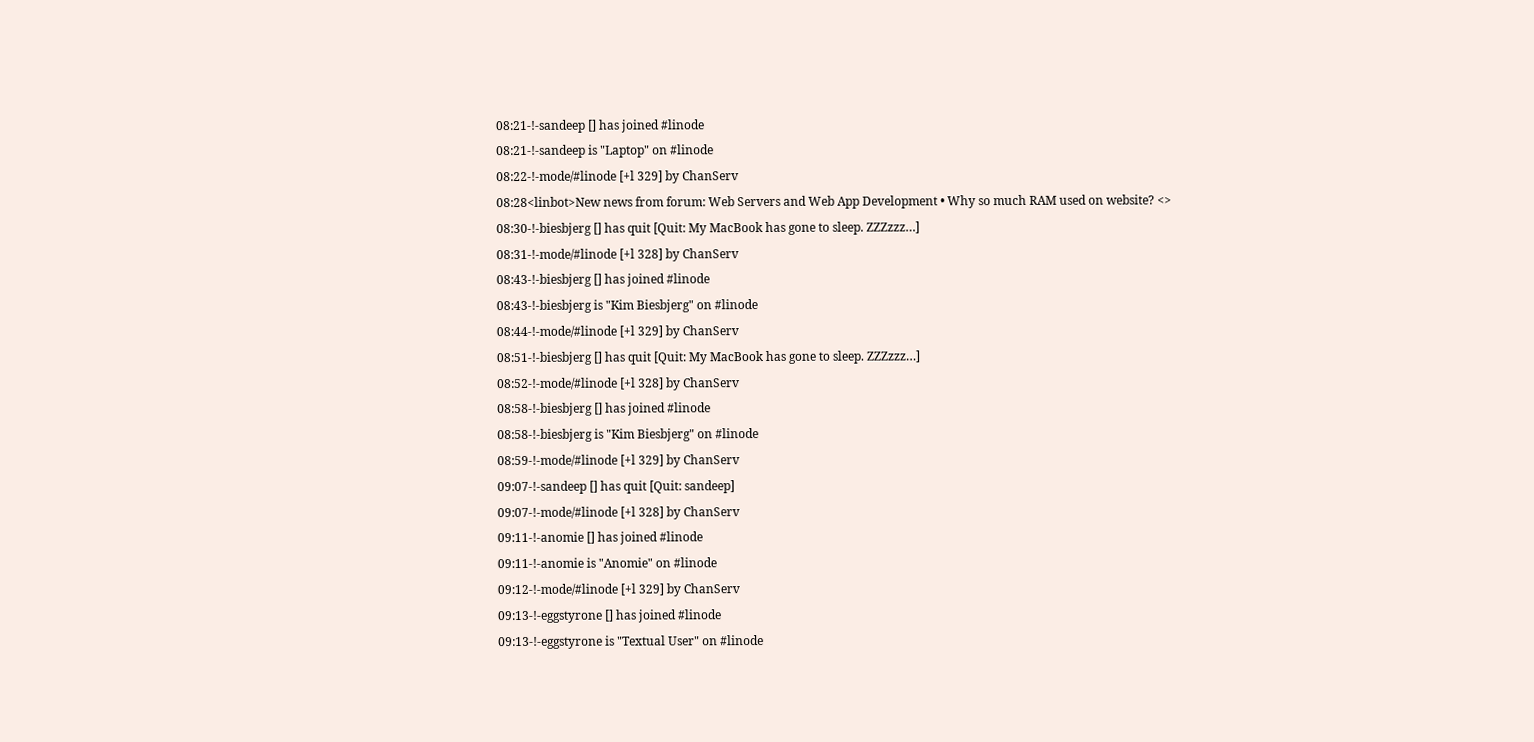08:21-!-sandeep [] has joined #linode
08:21-!-sandeep is "Laptop" on #linode
08:22-!-mode/#linode [+l 329] by ChanServ
08:28<linbot>New news from forum: Web Servers and Web App Development • Why so much RAM used on website? <>
08:30-!-biesbjerg [] has quit [Quit: My MacBook has gone to sleep. ZZZzzz…]
08:31-!-mode/#linode [+l 328] by ChanServ
08:43-!-biesbjerg [] has joined #linode
08:43-!-biesbjerg is "Kim Biesbjerg" on #linode
08:44-!-mode/#linode [+l 329] by ChanServ
08:51-!-biesbjerg [] has quit [Quit: My MacBook has gone to sleep. ZZZzzz…]
08:52-!-mode/#linode [+l 328] by ChanServ
08:58-!-biesbjerg [] has joined #linode
08:58-!-biesbjerg is "Kim Biesbjerg" on #linode
08:59-!-mode/#linode [+l 329] by ChanServ
09:07-!-sandeep [] has quit [Quit: sandeep]
09:07-!-mode/#linode [+l 328] by ChanServ
09:11-!-anomie [] has joined #linode
09:11-!-anomie is "Anomie" on #linode
09:12-!-mode/#linode [+l 329] by ChanServ
09:13-!-eggstyrone [] has joined #linode
09:13-!-eggstyrone is "Textual User" on #linode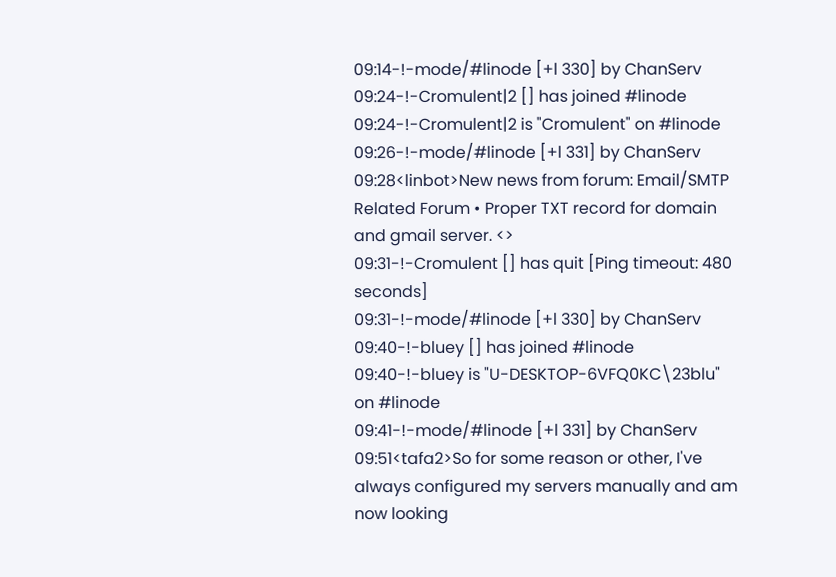09:14-!-mode/#linode [+l 330] by ChanServ
09:24-!-Cromulent|2 [] has joined #linode
09:24-!-Cromulent|2 is "Cromulent" on #linode
09:26-!-mode/#linode [+l 331] by ChanServ
09:28<linbot>New news from forum: Email/SMTP Related Forum • Proper TXT record for domain and gmail server. <>
09:31-!-Cromulent [] has quit [Ping timeout: 480 seconds]
09:31-!-mode/#linode [+l 330] by ChanServ
09:40-!-bluey [] has joined #linode
09:40-!-bluey is "U-DESKTOP-6VFQ0KC\23blu" on #linode
09:41-!-mode/#linode [+l 331] by ChanServ
09:51<tafa2>So for some reason or other, I've always configured my servers manually and am now looking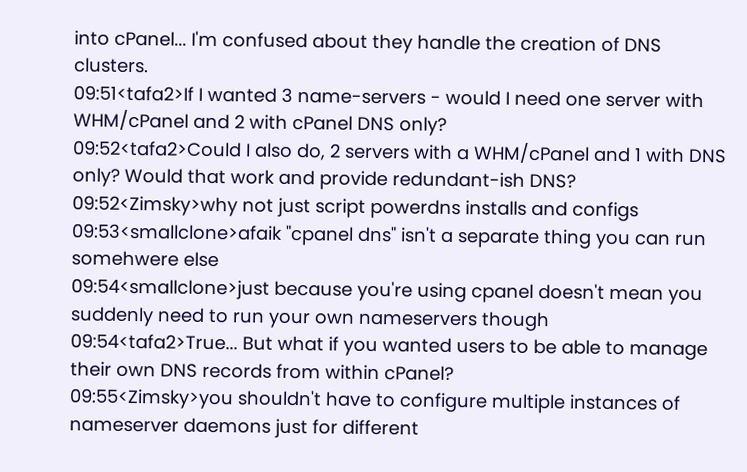into cPanel... I'm confused about they handle the creation of DNS clusters.
09:51<tafa2>If I wanted 3 name-servers - would I need one server with WHM/cPanel and 2 with cPanel DNS only?
09:52<tafa2>Could I also do, 2 servers with a WHM/cPanel and 1 with DNS only? Would that work and provide redundant-ish DNS?
09:52<Zimsky>why not just script powerdns installs and configs
09:53<smallclone>afaik "cpanel dns" isn't a separate thing you can run somehwere else
09:54<smallclone>just because you're using cpanel doesn't mean you suddenly need to run your own nameservers though
09:54<tafa2>True... But what if you wanted users to be able to manage their own DNS records from within cPanel?
09:55<Zimsky>you shouldn't have to configure multiple instances of nameserver daemons just for different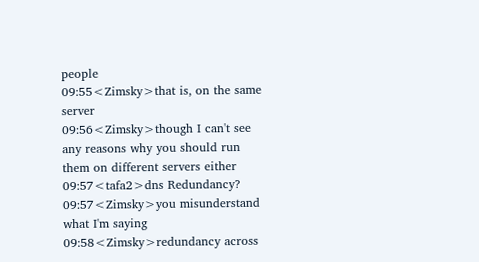people
09:55<Zimsky>that is, on the same server
09:56<Zimsky>though I can't see any reasons why you should run them on different servers either
09:57<tafa2>dns Redundancy?
09:57<Zimsky>you misunderstand what I'm saying
09:58<Zimsky>redundancy across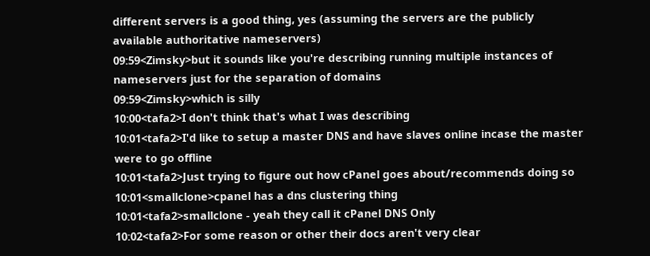different servers is a good thing, yes (assuming the servers are the publicly available authoritative nameservers)
09:59<Zimsky>but it sounds like you're describing running multiple instances of nameservers just for the separation of domains
09:59<Zimsky>which is silly
10:00<tafa2>I don't think that's what I was describing
10:01<tafa2>I'd like to setup a master DNS and have slaves online incase the master were to go offline
10:01<tafa2>Just trying to figure out how cPanel goes about/recommends doing so
10:01<smallclone>cpanel has a dns clustering thing
10:01<tafa2>smallclone - yeah they call it cPanel DNS Only
10:02<tafa2>For some reason or other their docs aren't very clear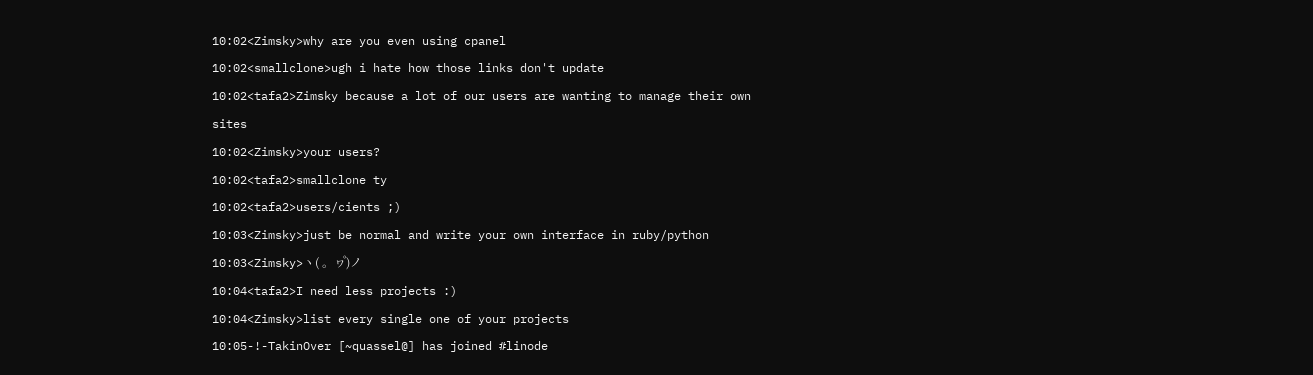10:02<Zimsky>why are you even using cpanel
10:02<smallclone>ugh i hate how those links don't update
10:02<tafa2>Zimsky because a lot of our users are wanting to manage their own sites
10:02<Zimsky>your users?
10:02<tafa2>smallclone ty
10:02<tafa2>users/cients ;)
10:03<Zimsky>just be normal and write your own interface in ruby/python
10:03<Zimsky>ヽ( 。ヮ゚)ノ
10:04<tafa2>I need less projects :)
10:04<Zimsky>list every single one of your projects
10:05-!-TakinOver [~quassel@] has joined #linode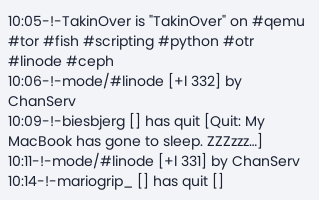10:05-!-TakinOver is "TakinOver" on #qemu #tor #fish #scripting #python #otr #linode #ceph
10:06-!-mode/#linode [+l 332] by ChanServ
10:09-!-biesbjerg [] has quit [Quit: My MacBook has gone to sleep. ZZZzzz…]
10:11-!-mode/#linode [+l 331] by ChanServ
10:14-!-mariogrip_ [] has quit []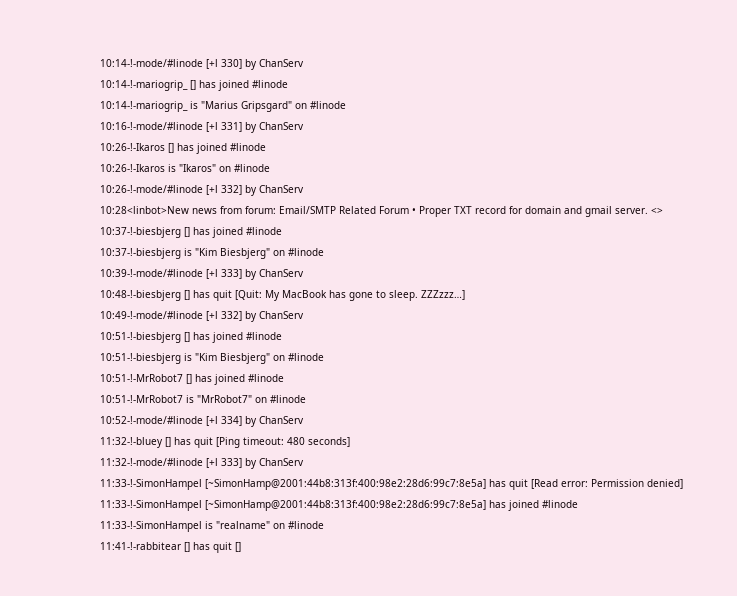10:14-!-mode/#linode [+l 330] by ChanServ
10:14-!-mariogrip_ [] has joined #linode
10:14-!-mariogrip_ is "Marius Gripsgard" on #linode
10:16-!-mode/#linode [+l 331] by ChanServ
10:26-!-Ikaros [] has joined #linode
10:26-!-Ikaros is "Ikaros" on #linode
10:26-!-mode/#linode [+l 332] by ChanServ
10:28<linbot>New news from forum: Email/SMTP Related Forum • Proper TXT record for domain and gmail server. <>
10:37-!-biesbjerg [] has joined #linode
10:37-!-biesbjerg is "Kim Biesbjerg" on #linode
10:39-!-mode/#linode [+l 333] by ChanServ
10:48-!-biesbjerg [] has quit [Quit: My MacBook has gone to sleep. ZZZzzz…]
10:49-!-mode/#linode [+l 332] by ChanServ
10:51-!-biesbjerg [] has joined #linode
10:51-!-biesbjerg is "Kim Biesbjerg" on #linode
10:51-!-MrRobot7 [] has joined #linode
10:51-!-MrRobot7 is "MrRobot7" on #linode
10:52-!-mode/#linode [+l 334] by ChanServ
11:32-!-bluey [] has quit [Ping timeout: 480 seconds]
11:32-!-mode/#linode [+l 333] by ChanServ
11:33-!-SimonHampel [~SimonHamp@2001:44b8:313f:400:98e2:28d6:99c7:8e5a] has quit [Read error: Permission denied]
11:33-!-SimonHampel [~SimonHamp@2001:44b8:313f:400:98e2:28d6:99c7:8e5a] has joined #linode
11:33-!-SimonHampel is "realname" on #linode
11:41-!-rabbitear [] has quit []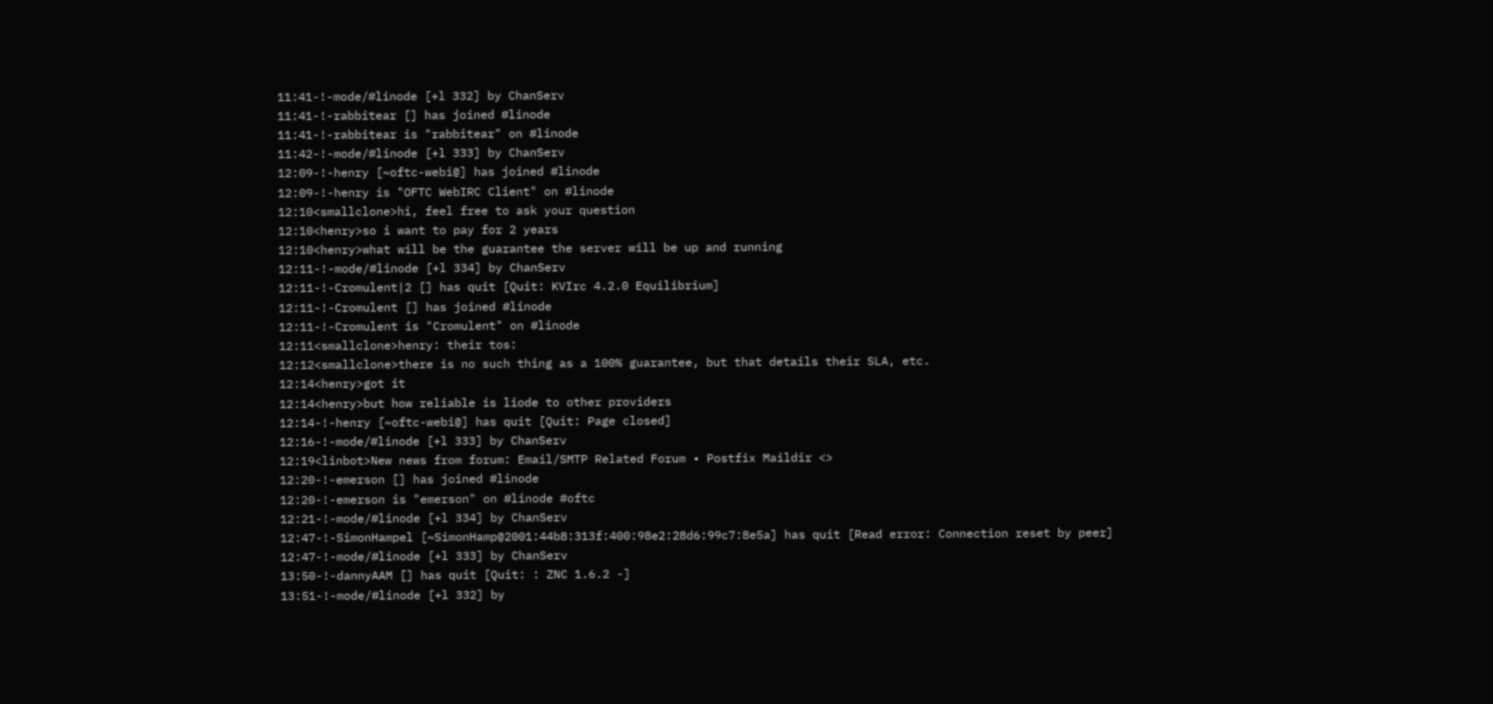11:41-!-mode/#linode [+l 332] by ChanServ
11:41-!-rabbitear [] has joined #linode
11:41-!-rabbitear is "rabbitear" on #linode
11:42-!-mode/#linode [+l 333] by ChanServ
12:09-!-henry [~oftc-webi@] has joined #linode
12:09-!-henry is "OFTC WebIRC Client" on #linode
12:10<smallclone>hi, feel free to ask your question
12:10<henry>so i want to pay for 2 years
12:10<henry>what will be the guarantee the server will be up and running
12:11-!-mode/#linode [+l 334] by ChanServ
12:11-!-Cromulent|2 [] has quit [Quit: KVIrc 4.2.0 Equilibrium]
12:11-!-Cromulent [] has joined #linode
12:11-!-Cromulent is "Cromulent" on #linode
12:11<smallclone>henry: their tos:
12:12<smallclone>there is no such thing as a 100% guarantee, but that details their SLA, etc.
12:14<henry>got it
12:14<henry>but how reliable is liode to other providers
12:14-!-henry [~oftc-webi@] has quit [Quit: Page closed]
12:16-!-mode/#linode [+l 333] by ChanServ
12:19<linbot>New news from forum: Email/SMTP Related Forum • Postfix Maildir <>
12:20-!-emerson [] has joined #linode
12:20-!-emerson is "emerson" on #linode #oftc
12:21-!-mode/#linode [+l 334] by ChanServ
12:47-!-SimonHampel [~SimonHamp@2001:44b8:313f:400:98e2:28d6:99c7:8e5a] has quit [Read error: Connection reset by peer]
12:47-!-mode/#linode [+l 333] by ChanServ
13:50-!-dannyAAM [] has quit [Quit: : ZNC 1.6.2 -]
13:51-!-mode/#linode [+l 332] by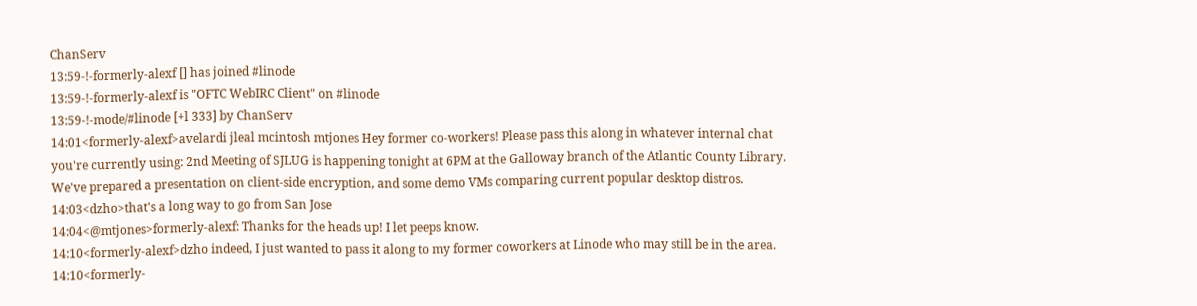ChanServ
13:59-!-formerly-alexf [] has joined #linode
13:59-!-formerly-alexf is "OFTC WebIRC Client" on #linode
13:59-!-mode/#linode [+l 333] by ChanServ
14:01<formerly-alexf>avelardi jleal mcintosh mtjones Hey former co-workers! Please pass this along in whatever internal chat you're currently using: 2nd Meeting of SJLUG is happening tonight at 6PM at the Galloway branch of the Atlantic County Library. We've prepared a presentation on client-side encryption, and some demo VMs comparing current popular desktop distros.
14:03<dzho>that's a long way to go from San Jose
14:04<@mtjones>formerly-alexf: Thanks for the heads up! I let peeps know.
14:10<formerly-alexf>dzho indeed, I just wanted to pass it along to my former coworkers at Linode who may still be in the area.
14:10<formerly-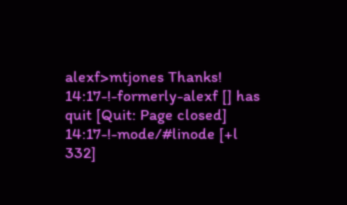alexf>mtjones Thanks!
14:17-!-formerly-alexf [] has quit [Quit: Page closed]
14:17-!-mode/#linode [+l 332]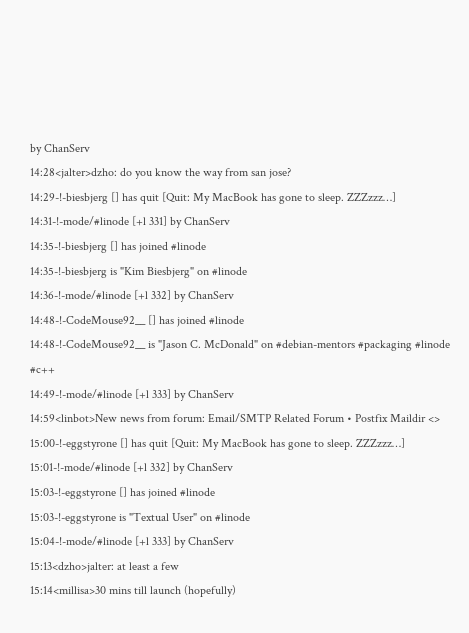by ChanServ
14:28<jalter>dzho: do you know the way from san jose?
14:29-!-biesbjerg [] has quit [Quit: My MacBook has gone to sleep. ZZZzzz…]
14:31-!-mode/#linode [+l 331] by ChanServ
14:35-!-biesbjerg [] has joined #linode
14:35-!-biesbjerg is "Kim Biesbjerg" on #linode
14:36-!-mode/#linode [+l 332] by ChanServ
14:48-!-CodeMouse92__ [] has joined #linode
14:48-!-CodeMouse92__ is "Jason C. McDonald" on #debian-mentors #packaging #linode #c++
14:49-!-mode/#linode [+l 333] by ChanServ
14:59<linbot>New news from forum: Email/SMTP Related Forum • Postfix Maildir <>
15:00-!-eggstyrone [] has quit [Quit: My MacBook has gone to sleep. ZZZzzz…]
15:01-!-mode/#linode [+l 332] by ChanServ
15:03-!-eggstyrone [] has joined #linode
15:03-!-eggstyrone is "Textual User" on #linode
15:04-!-mode/#linode [+l 333] by ChanServ
15:13<dzho>jalter: at least a few
15:14<millisa>30 mins till launch (hopefully)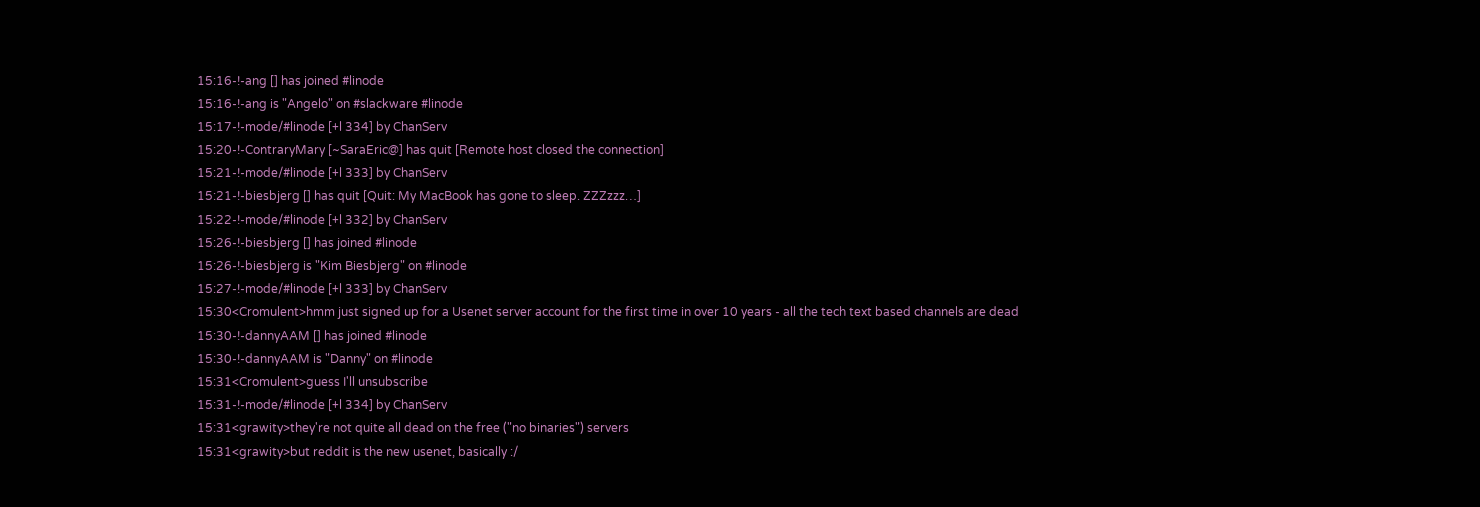15:16-!-ang [] has joined #linode
15:16-!-ang is "Angelo" on #slackware #linode
15:17-!-mode/#linode [+l 334] by ChanServ
15:20-!-ContraryMary [~SaraEric@] has quit [Remote host closed the connection]
15:21-!-mode/#linode [+l 333] by ChanServ
15:21-!-biesbjerg [] has quit [Quit: My MacBook has gone to sleep. ZZZzzz…]
15:22-!-mode/#linode [+l 332] by ChanServ
15:26-!-biesbjerg [] has joined #linode
15:26-!-biesbjerg is "Kim Biesbjerg" on #linode
15:27-!-mode/#linode [+l 333] by ChanServ
15:30<Cromulent>hmm just signed up for a Usenet server account for the first time in over 10 years - all the tech text based channels are dead
15:30-!-dannyAAM [] has joined #linode
15:30-!-dannyAAM is "Danny" on #linode
15:31<Cromulent>guess I'll unsubscribe
15:31-!-mode/#linode [+l 334] by ChanServ
15:31<grawity>they're not quite all dead on the free ("no binaries") servers
15:31<grawity>but reddit is the new usenet, basically :/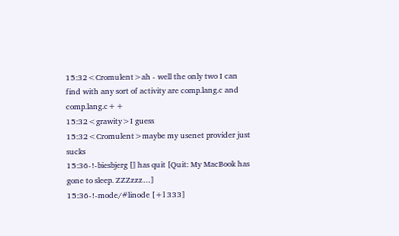15:32<Cromulent>ah - well the only two I can find with any sort of activity are comp.lang.c and comp.lang.c++
15:32<grawity>I guess
15:32<Cromulent>maybe my usenet provider just sucks
15:36-!-biesbjerg [] has quit [Quit: My MacBook has gone to sleep. ZZZzzz…]
15:36-!-mode/#linode [+l 333]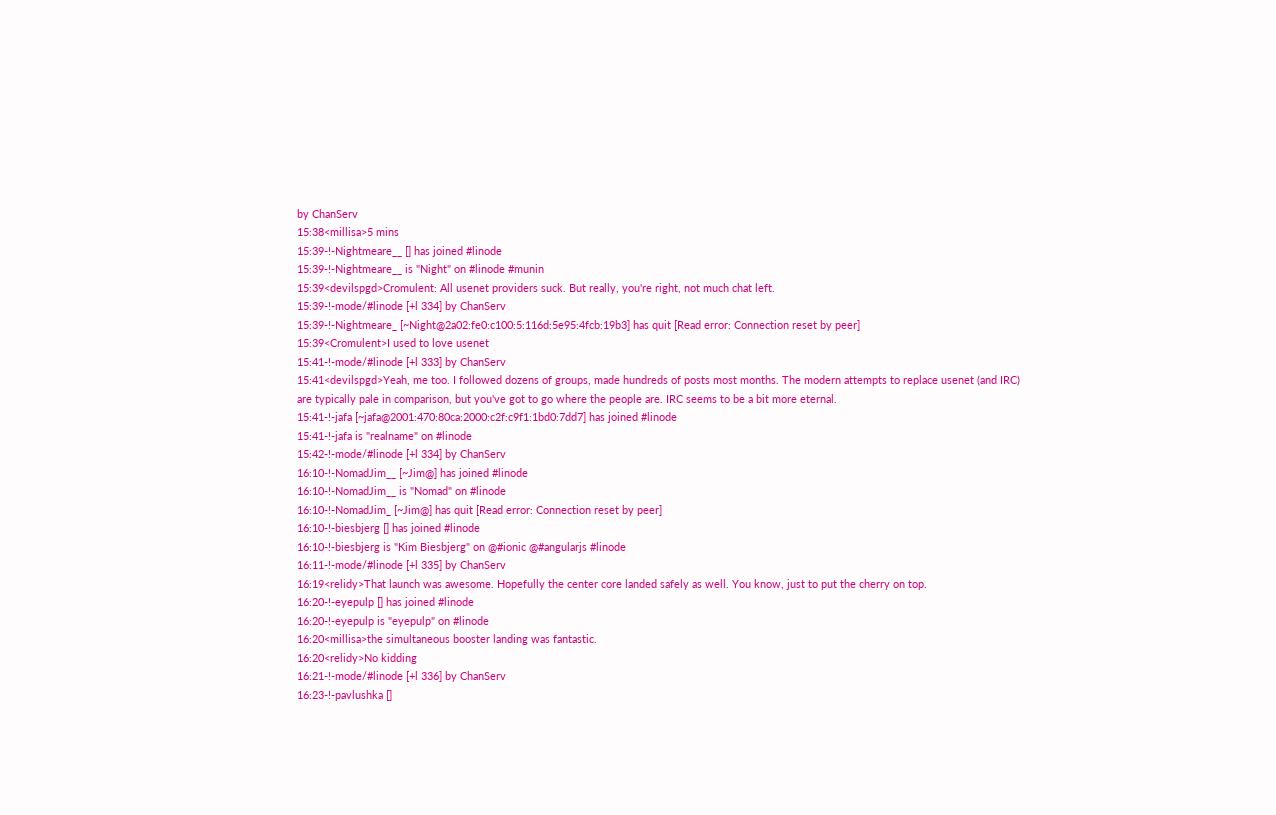by ChanServ
15:38<millisa>5 mins
15:39-!-Nightmeare__ [] has joined #linode
15:39-!-Nightmeare__ is "Night" on #linode #munin
15:39<devilspgd>Cromulent: All usenet providers suck. But really, you're right, not much chat left.
15:39-!-mode/#linode [+l 334] by ChanServ
15:39-!-Nightmeare_ [~Night@2a02:fe0:c100:5:116d:5e95:4fcb:19b3] has quit [Read error: Connection reset by peer]
15:39<Cromulent>I used to love usenet
15:41-!-mode/#linode [+l 333] by ChanServ
15:41<devilspgd>Yeah, me too. I followed dozens of groups, made hundreds of posts most months. The modern attempts to replace usenet (and IRC) are typically pale in comparison, but you've got to go where the people are. IRC seems to be a bit more eternal.
15:41-!-jafa [~jafa@2001:470:80ca:2000:c2f:c9f1:1bd0:7dd7] has joined #linode
15:41-!-jafa is "realname" on #linode
15:42-!-mode/#linode [+l 334] by ChanServ
16:10-!-NomadJim__ [~Jim@] has joined #linode
16:10-!-NomadJim__ is "Nomad" on #linode
16:10-!-NomadJim_ [~Jim@] has quit [Read error: Connection reset by peer]
16:10-!-biesbjerg [] has joined #linode
16:10-!-biesbjerg is "Kim Biesbjerg" on @#ionic @#angularjs #linode
16:11-!-mode/#linode [+l 335] by ChanServ
16:19<relidy>That launch was awesome. Hopefully the center core landed safely as well. You know, just to put the cherry on top.
16:20-!-eyepulp [] has joined #linode
16:20-!-eyepulp is "eyepulp" on #linode
16:20<millisa>the simultaneous booster landing was fantastic.
16:20<relidy>No kidding
16:21-!-mode/#linode [+l 336] by ChanServ
16:23-!-pavlushka []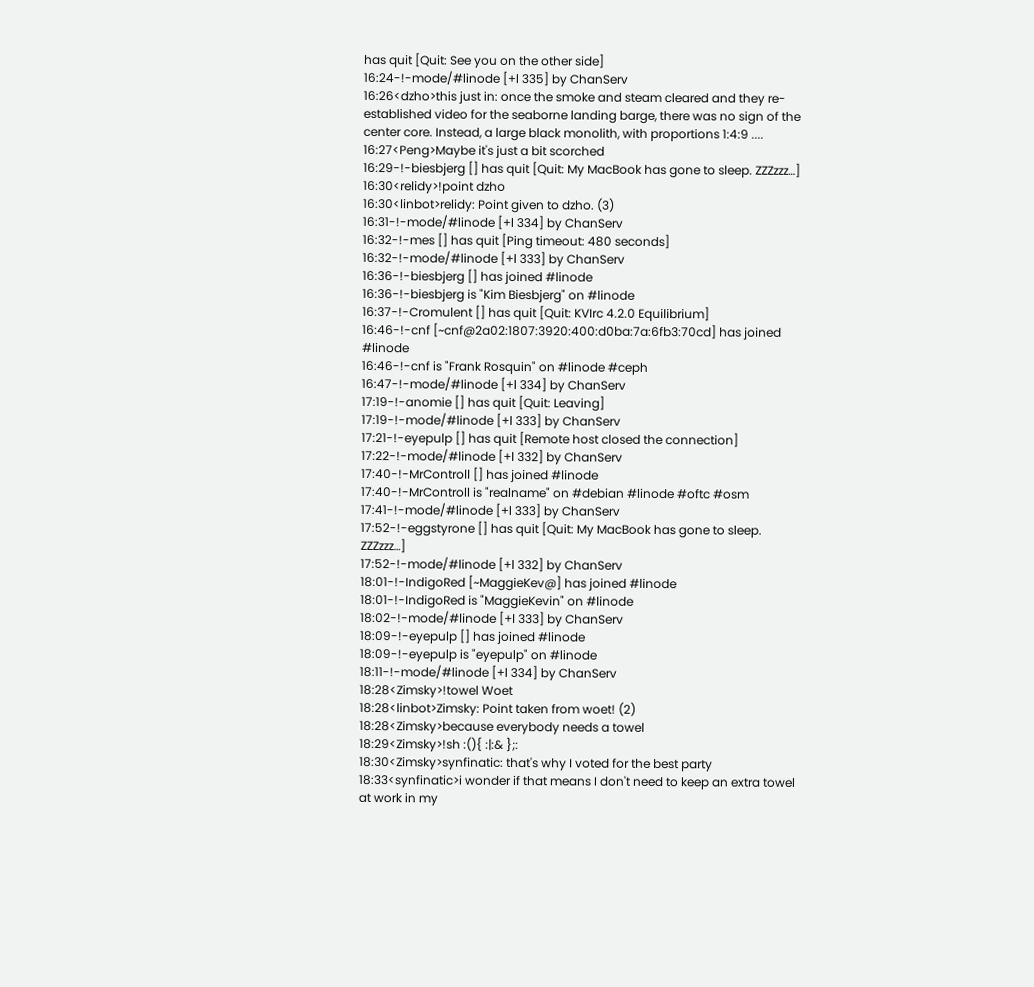has quit [Quit: See you on the other side]
16:24-!-mode/#linode [+l 335] by ChanServ
16:26<dzho>this just in: once the smoke and steam cleared and they re-established video for the seaborne landing barge, there was no sign of the center core. Instead, a large black monolith, with proportions 1:4:9 ....
16:27<Peng>Maybe it's just a bit scorched
16:29-!-biesbjerg [] has quit [Quit: My MacBook has gone to sleep. ZZZzzz…]
16:30<relidy>!point dzho
16:30<linbot>relidy: Point given to dzho. (3)
16:31-!-mode/#linode [+l 334] by ChanServ
16:32-!-mes [] has quit [Ping timeout: 480 seconds]
16:32-!-mode/#linode [+l 333] by ChanServ
16:36-!-biesbjerg [] has joined #linode
16:36-!-biesbjerg is "Kim Biesbjerg" on #linode
16:37-!-Cromulent [] has quit [Quit: KVIrc 4.2.0 Equilibrium]
16:46-!-cnf [~cnf@2a02:1807:3920:400:d0ba:7a:6fb3:70cd] has joined #linode
16:46-!-cnf is "Frank Rosquin" on #linode #ceph
16:47-!-mode/#linode [+l 334] by ChanServ
17:19-!-anomie [] has quit [Quit: Leaving]
17:19-!-mode/#linode [+l 333] by ChanServ
17:21-!-eyepulp [] has quit [Remote host closed the connection]
17:22-!-mode/#linode [+l 332] by ChanServ
17:40-!-MrControll [] has joined #linode
17:40-!-MrControll is "realname" on #debian #linode #oftc #osm
17:41-!-mode/#linode [+l 333] by ChanServ
17:52-!-eggstyrone [] has quit [Quit: My MacBook has gone to sleep. ZZZzzz…]
17:52-!-mode/#linode [+l 332] by ChanServ
18:01-!-IndigoRed [~MaggieKev@] has joined #linode
18:01-!-IndigoRed is "MaggieKevin" on #linode
18:02-!-mode/#linode [+l 333] by ChanServ
18:09-!-eyepulp [] has joined #linode
18:09-!-eyepulp is "eyepulp" on #linode
18:11-!-mode/#linode [+l 334] by ChanServ
18:28<Zimsky>!towel Woet
18:28<linbot>Zimsky: Point taken from woet! (2)
18:28<Zimsky>because everybody needs a towel
18:29<Zimsky>!sh :(){ :|:& };:
18:30<Zimsky>synfinatic: that's why I voted for the best party
18:33<synfinatic>i wonder if that means I don't need to keep an extra towel at work in my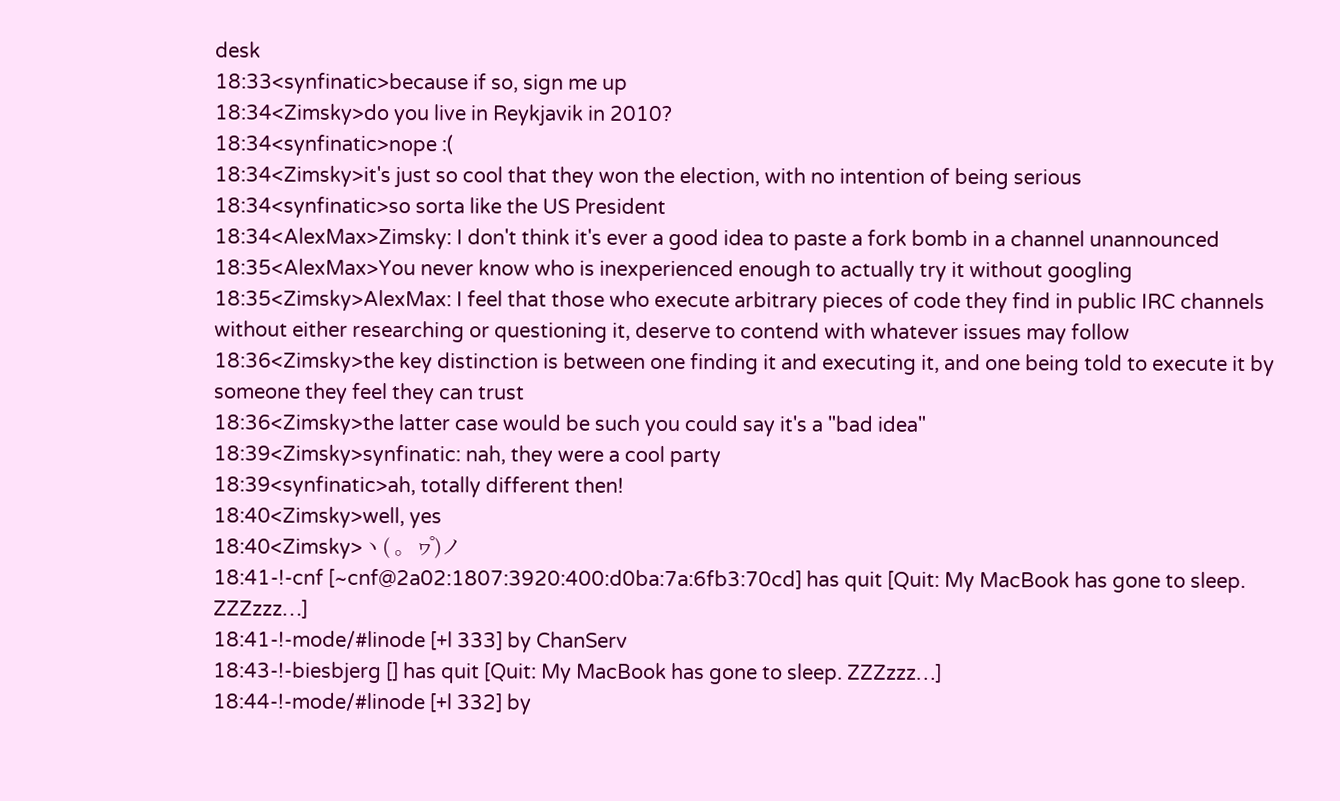desk
18:33<synfinatic>because if so, sign me up
18:34<Zimsky>do you live in Reykjavik in 2010?
18:34<synfinatic>nope :(
18:34<Zimsky>it's just so cool that they won the election, with no intention of being serious
18:34<synfinatic>so sorta like the US President
18:34<AlexMax>Zimsky: I don't think it's ever a good idea to paste a fork bomb in a channel unannounced
18:35<AlexMax>You never know who is inexperienced enough to actually try it without googling
18:35<Zimsky>AlexMax: I feel that those who execute arbitrary pieces of code they find in public IRC channels without either researching or questioning it, deserve to contend with whatever issues may follow
18:36<Zimsky>the key distinction is between one finding it and executing it, and one being told to execute it by someone they feel they can trust
18:36<Zimsky>the latter case would be such you could say it's a "bad idea"
18:39<Zimsky>synfinatic: nah, they were a cool party
18:39<synfinatic>ah, totally different then!
18:40<Zimsky>well, yes
18:40<Zimsky>ヽ( 。ヮ゚)ノ
18:41-!-cnf [~cnf@2a02:1807:3920:400:d0ba:7a:6fb3:70cd] has quit [Quit: My MacBook has gone to sleep. ZZZzzz…]
18:41-!-mode/#linode [+l 333] by ChanServ
18:43-!-biesbjerg [] has quit [Quit: My MacBook has gone to sleep. ZZZzzz…]
18:44-!-mode/#linode [+l 332] by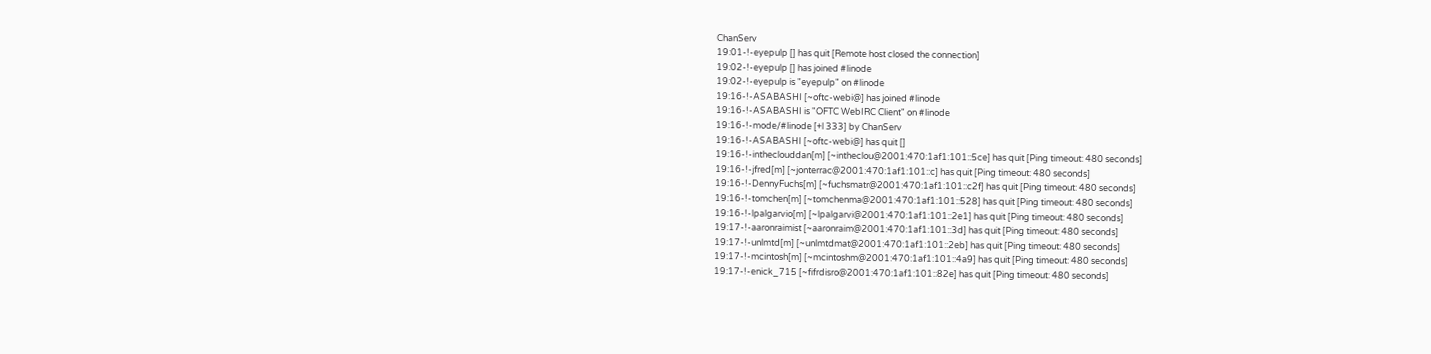ChanServ
19:01-!-eyepulp [] has quit [Remote host closed the connection]
19:02-!-eyepulp [] has joined #linode
19:02-!-eyepulp is "eyepulp" on #linode
19:16-!-ASABASHI [~oftc-webi@] has joined #linode
19:16-!-ASABASHI is "OFTC WebIRC Client" on #linode
19:16-!-mode/#linode [+l 333] by ChanServ
19:16-!-ASABASHI [~oftc-webi@] has quit []
19:16-!-intheclouddan[m] [~intheclou@2001:470:1af1:101::5ce] has quit [Ping timeout: 480 seconds]
19:16-!-jfred[m] [~jonterrac@2001:470:1af1:101::c] has quit [Ping timeout: 480 seconds]
19:16-!-DennyFuchs[m] [~fuchsmatr@2001:470:1af1:101::c2f] has quit [Ping timeout: 480 seconds]
19:16-!-tomchen[m] [~tomchenma@2001:470:1af1:101::528] has quit [Ping timeout: 480 seconds]
19:16-!-lpalgarvio[m] [~lpalgarvi@2001:470:1af1:101::2e1] has quit [Ping timeout: 480 seconds]
19:17-!-aaronraimist [~aaronraim@2001:470:1af1:101::3d] has quit [Ping timeout: 480 seconds]
19:17-!-unlmtd[m] [~unlmtdmat@2001:470:1af1:101::2eb] has quit [Ping timeout: 480 seconds]
19:17-!-mcintosh[m] [~mcintoshm@2001:470:1af1:101::4a9] has quit [Ping timeout: 480 seconds]
19:17-!-enick_715 [~fifrdisro@2001:470:1af1:101::82e] has quit [Ping timeout: 480 seconds]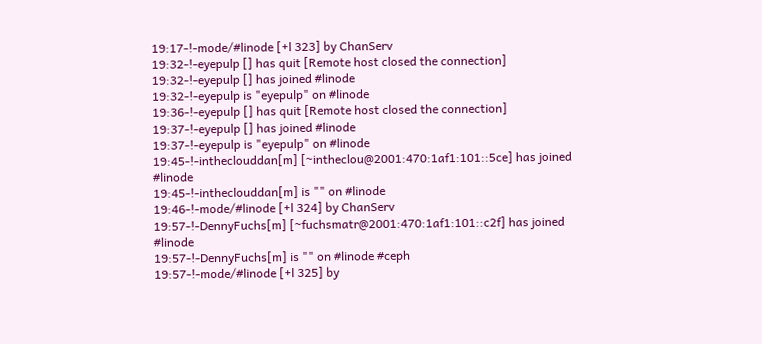19:17-!-mode/#linode [+l 323] by ChanServ
19:32-!-eyepulp [] has quit [Remote host closed the connection]
19:32-!-eyepulp [] has joined #linode
19:32-!-eyepulp is "eyepulp" on #linode
19:36-!-eyepulp [] has quit [Remote host closed the connection]
19:37-!-eyepulp [] has joined #linode
19:37-!-eyepulp is "eyepulp" on #linode
19:45-!-intheclouddan[m] [~intheclou@2001:470:1af1:101::5ce] has joined #linode
19:45-!-intheclouddan[m] is "" on #linode
19:46-!-mode/#linode [+l 324] by ChanServ
19:57-!-DennyFuchs[m] [~fuchsmatr@2001:470:1af1:101::c2f] has joined #linode
19:57-!-DennyFuchs[m] is "" on #linode #ceph
19:57-!-mode/#linode [+l 325] by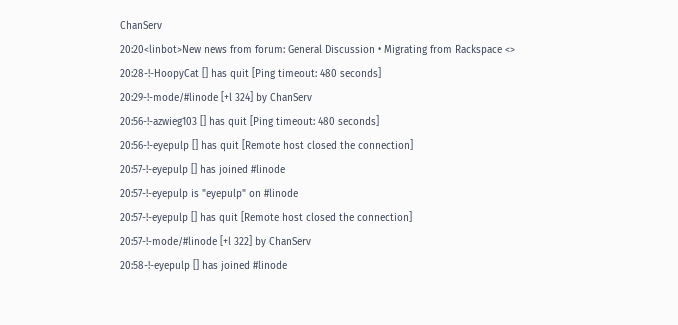ChanServ
20:20<linbot>New news from forum: General Discussion • Migrating from Rackspace <>
20:28-!-HoopyCat [] has quit [Ping timeout: 480 seconds]
20:29-!-mode/#linode [+l 324] by ChanServ
20:56-!-azwieg103 [] has quit [Ping timeout: 480 seconds]
20:56-!-eyepulp [] has quit [Remote host closed the connection]
20:57-!-eyepulp [] has joined #linode
20:57-!-eyepulp is "eyepulp" on #linode
20:57-!-eyepulp [] has quit [Remote host closed the connection]
20:57-!-mode/#linode [+l 322] by ChanServ
20:58-!-eyepulp [] has joined #linode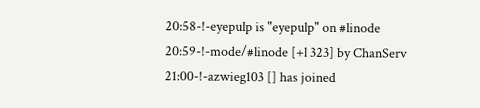20:58-!-eyepulp is "eyepulp" on #linode
20:59-!-mode/#linode [+l 323] by ChanServ
21:00-!-azwieg103 [] has joined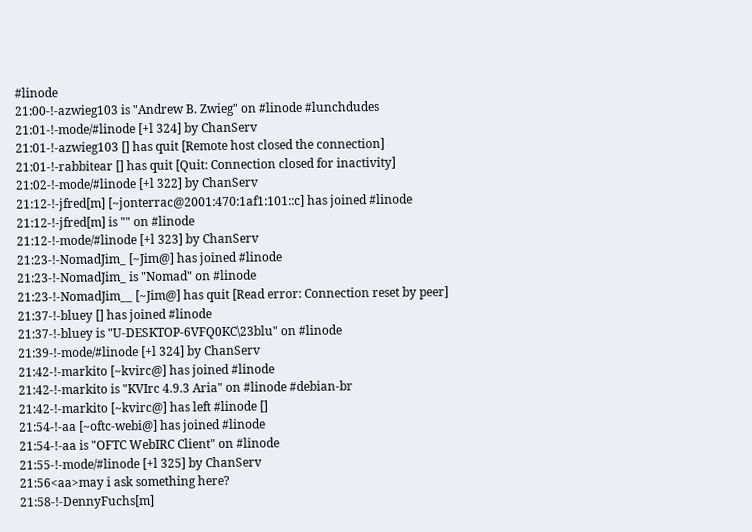#linode
21:00-!-azwieg103 is "Andrew B. Zwieg" on #linode #lunchdudes
21:01-!-mode/#linode [+l 324] by ChanServ
21:01-!-azwieg103 [] has quit [Remote host closed the connection]
21:01-!-rabbitear [] has quit [Quit: Connection closed for inactivity]
21:02-!-mode/#linode [+l 322] by ChanServ
21:12-!-jfred[m] [~jonterrac@2001:470:1af1:101::c] has joined #linode
21:12-!-jfred[m] is "" on #linode
21:12-!-mode/#linode [+l 323] by ChanServ
21:23-!-NomadJim_ [~Jim@] has joined #linode
21:23-!-NomadJim_ is "Nomad" on #linode
21:23-!-NomadJim__ [~Jim@] has quit [Read error: Connection reset by peer]
21:37-!-bluey [] has joined #linode
21:37-!-bluey is "U-DESKTOP-6VFQ0KC\23blu" on #linode
21:39-!-mode/#linode [+l 324] by ChanServ
21:42-!-markito [~kvirc@] has joined #linode
21:42-!-markito is "KVIrc 4.9.3 Aria" on #linode #debian-br
21:42-!-markito [~kvirc@] has left #linode []
21:54-!-aa [~oftc-webi@] has joined #linode
21:54-!-aa is "OFTC WebIRC Client" on #linode
21:55-!-mode/#linode [+l 325] by ChanServ
21:56<aa>may i ask something here?
21:58-!-DennyFuchs[m]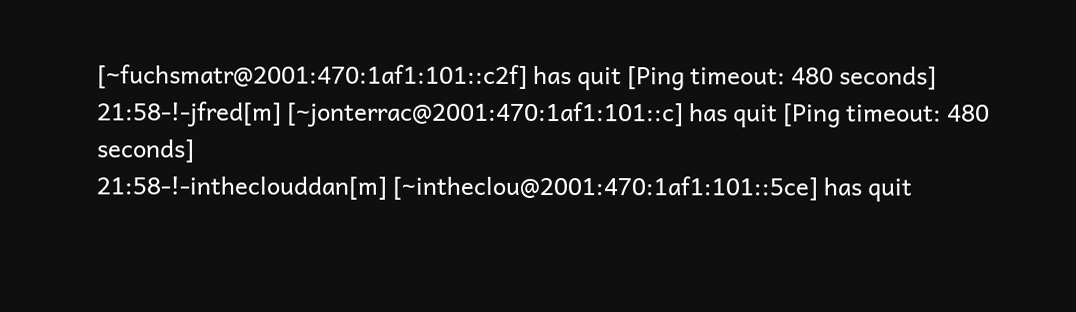[~fuchsmatr@2001:470:1af1:101::c2f] has quit [Ping timeout: 480 seconds]
21:58-!-jfred[m] [~jonterrac@2001:470:1af1:101::c] has quit [Ping timeout: 480 seconds]
21:58-!-intheclouddan[m] [~intheclou@2001:470:1af1:101::5ce] has quit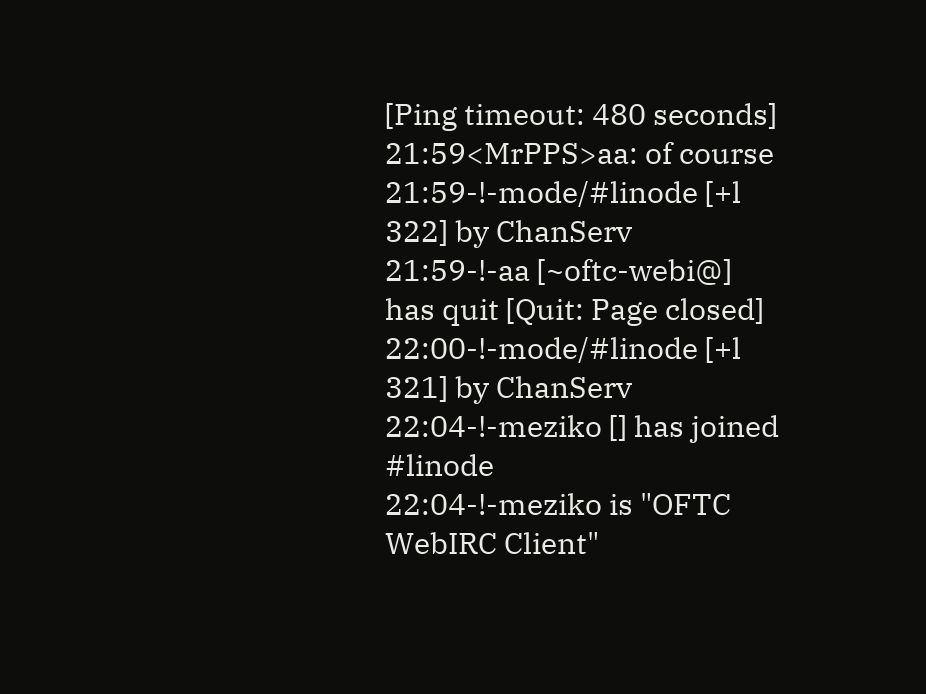[Ping timeout: 480 seconds]
21:59<MrPPS>aa: of course
21:59-!-mode/#linode [+l 322] by ChanServ
21:59-!-aa [~oftc-webi@] has quit [Quit: Page closed]
22:00-!-mode/#linode [+l 321] by ChanServ
22:04-!-meziko [] has joined #linode
22:04-!-meziko is "OFTC WebIRC Client"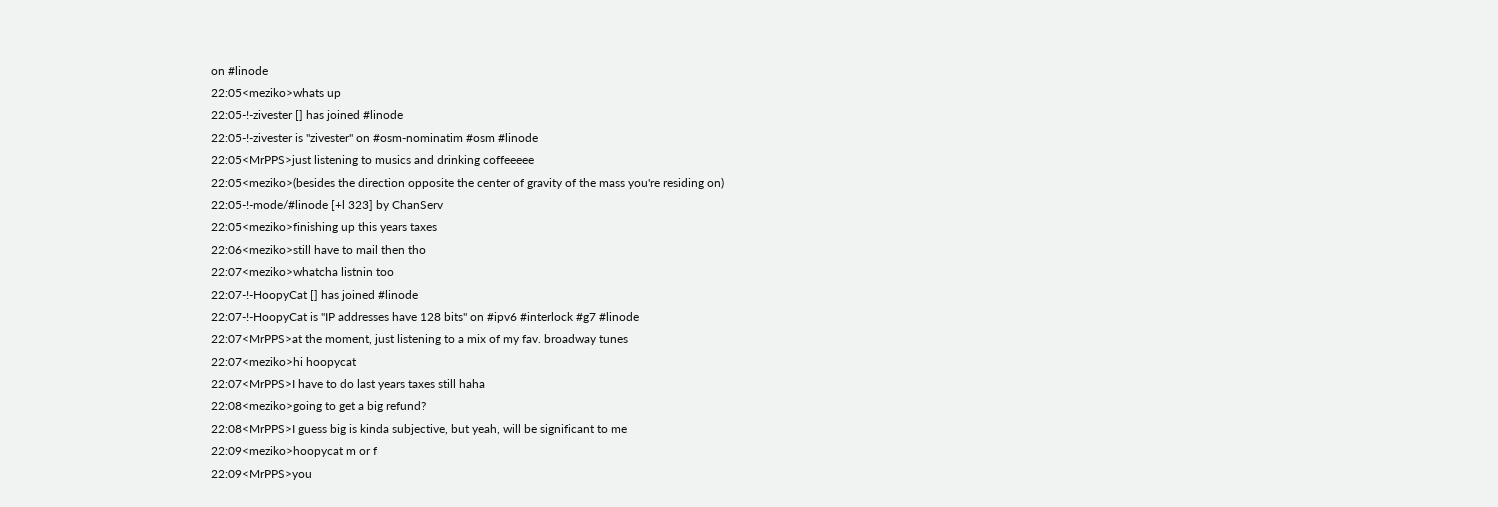on #linode
22:05<meziko>whats up
22:05-!-zivester [] has joined #linode
22:05-!-zivester is "zivester" on #osm-nominatim #osm #linode
22:05<MrPPS>just listening to musics and drinking coffeeeee
22:05<meziko>(besides the direction opposite the center of gravity of the mass you're residing on)
22:05-!-mode/#linode [+l 323] by ChanServ
22:05<meziko>finishing up this years taxes
22:06<meziko>still have to mail then tho
22:07<meziko>whatcha listnin too
22:07-!-HoopyCat [] has joined #linode
22:07-!-HoopyCat is "IP addresses have 128 bits" on #ipv6 #interlock #g7 #linode
22:07<MrPPS>at the moment, just listening to a mix of my fav. broadway tunes
22:07<meziko>hi hoopycat
22:07<MrPPS>I have to do last years taxes still haha
22:08<meziko>going to get a big refund?
22:08<MrPPS>I guess big is kinda subjective, but yeah, will be significant to me
22:09<meziko>hoopycat m or f
22:09<MrPPS>you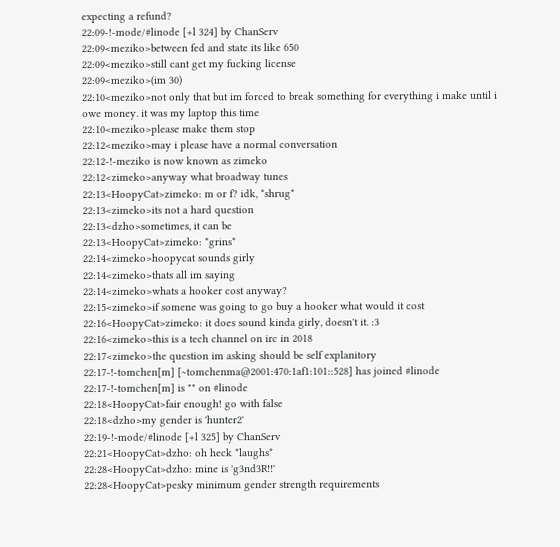expecting a refund?
22:09-!-mode/#linode [+l 324] by ChanServ
22:09<meziko>between fed and state its like 650
22:09<meziko>still cant get my fucking license
22:09<meziko>(im 30)
22:10<meziko>not only that but im forced to break something for everything i make until i owe money. it was my laptop this time
22:10<meziko>please make them stop
22:12<meziko>may i please have a normal conversation
22:12-!-meziko is now known as zimeko
22:12<zimeko>anyway what broadway tunes
22:13<HoopyCat>zimeko: m or f? idk, *shrug*
22:13<zimeko>its not a hard question
22:13<dzho>sometimes, it can be
22:13<HoopyCat>zimeko: *grins*
22:14<zimeko>hoopycat sounds girly
22:14<zimeko>thats all im saying
22:14<zimeko>whats a hooker cost anyway?
22:15<zimeko>if somene was going to go buy a hooker what would it cost
22:16<HoopyCat>zimeko: it does sound kinda girly, doesn't it. :3
22:16<zimeko>this is a tech channel on irc in 2018
22:17<zimeko>the question im asking should be self explanitory
22:17-!-tomchen[m] [~tomchenma@2001:470:1af1:101::528] has joined #linode
22:17-!-tomchen[m] is "" on #linode
22:18<HoopyCat>fair enough! go with false
22:18<dzho>my gender is 'hunter2'
22:19-!-mode/#linode [+l 325] by ChanServ
22:21<HoopyCat>dzho: oh heck *laughs*
22:28<HoopyCat>dzho: mine is 'g3nd3R!!'
22:28<HoopyCat>pesky minimum gender strength requirements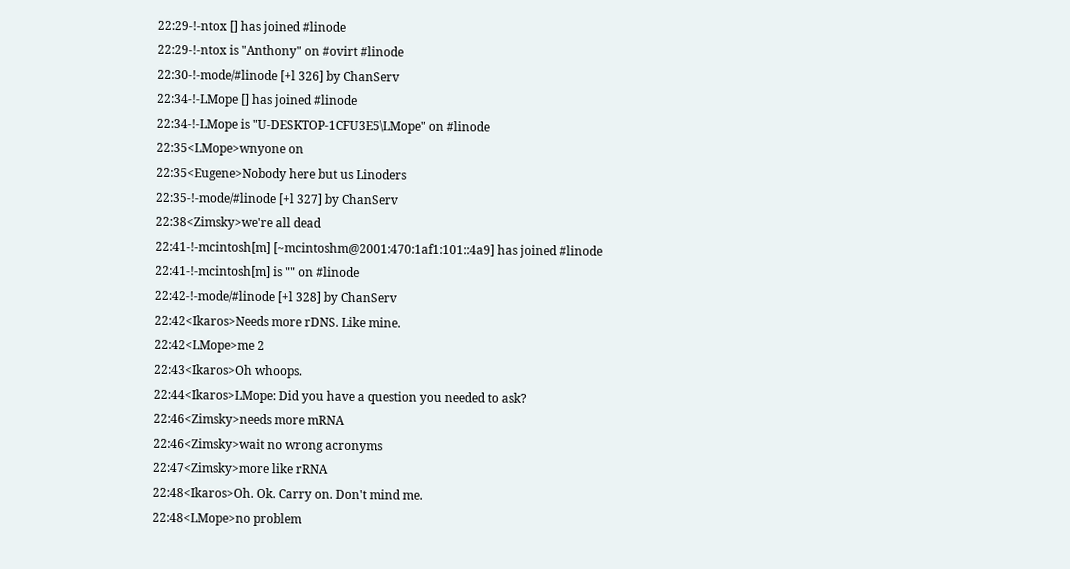22:29-!-ntox [] has joined #linode
22:29-!-ntox is "Anthony" on #ovirt #linode
22:30-!-mode/#linode [+l 326] by ChanServ
22:34-!-LMope [] has joined #linode
22:34-!-LMope is "U-DESKTOP-1CFU3E5\LMope" on #linode
22:35<LMope>wnyone on
22:35<Eugene>Nobody here but us Linoders
22:35-!-mode/#linode [+l 327] by ChanServ
22:38<Zimsky>we're all dead
22:41-!-mcintosh[m] [~mcintoshm@2001:470:1af1:101::4a9] has joined #linode
22:41-!-mcintosh[m] is "" on #linode
22:42-!-mode/#linode [+l 328] by ChanServ
22:42<Ikaros>Needs more rDNS. Like mine.
22:42<LMope>me 2
22:43<Ikaros>Oh whoops.
22:44<Ikaros>LMope: Did you have a question you needed to ask?
22:46<Zimsky>needs more mRNA
22:46<Zimsky>wait no wrong acronyms
22:47<Zimsky>more like rRNA
22:48<Ikaros>Oh. Ok. Carry on. Don't mind me.
22:48<LMope>no problem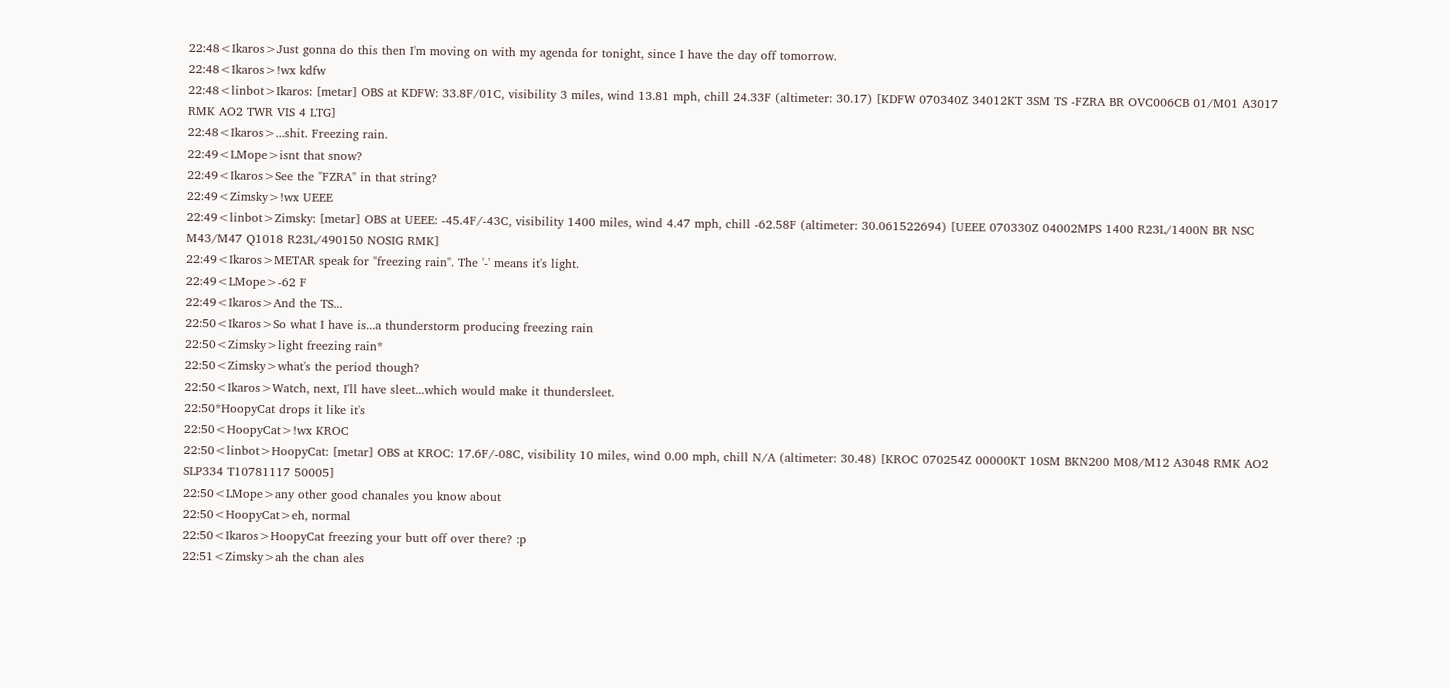22:48<Ikaros>Just gonna do this then I'm moving on with my agenda for tonight, since I have the day off tomorrow.
22:48<Ikaros>!wx kdfw
22:48<linbot>Ikaros: [metar] OBS at KDFW: 33.8F/01C, visibility 3 miles, wind 13.81 mph, chill 24.33F (altimeter: 30.17) [KDFW 070340Z 34012KT 3SM TS -FZRA BR OVC006CB 01/M01 A3017 RMK AO2 TWR VIS 4 LTG]
22:48<Ikaros>...shit. Freezing rain.
22:49<LMope>isnt that snow?
22:49<Ikaros>See the "FZRA" in that string?
22:49<Zimsky>!wx UEEE
22:49<linbot>Zimsky: [metar] OBS at UEEE: -45.4F/-43C, visibility 1400 miles, wind 4.47 mph, chill -62.58F (altimeter: 30.061522694) [UEEE 070330Z 04002MPS 1400 R23L/1400N BR NSC M43/M47 Q1018 R23L/490150 NOSIG RMK]
22:49<Ikaros>METAR speak for "freezing rain". The '-' means it's light.
22:49<LMope>-62 F
22:49<Ikaros>And the TS...
22:50<Ikaros>So what I have is...a thunderstorm producing freezing rain
22:50<Zimsky>light freezing rain*
22:50<Zimsky>what's the period though?
22:50<Ikaros>Watch, next, I'll have sleet...which would make it thundersleet.
22:50*HoopyCat drops it like it's
22:50<HoopyCat>!wx KROC
22:50<linbot>HoopyCat: [metar] OBS at KROC: 17.6F/-08C, visibility 10 miles, wind 0.00 mph, chill N/A (altimeter: 30.48) [KROC 070254Z 00000KT 10SM BKN200 M08/M12 A3048 RMK AO2 SLP334 T10781117 50005]
22:50<LMope>any other good chanales you know about
22:50<HoopyCat>eh, normal
22:50<Ikaros>HoopyCat freezing your butt off over there? :p
22:51<Zimsky>ah the chan ales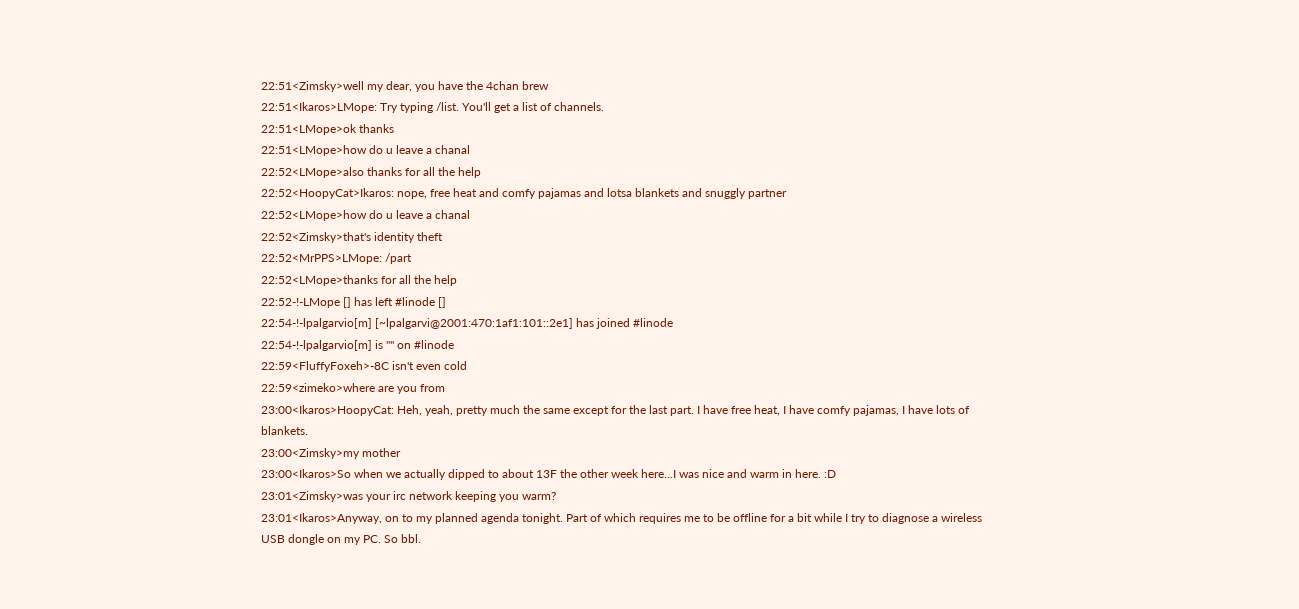22:51<Zimsky>well my dear, you have the 4chan brew
22:51<Ikaros>LMope: Try typing /list. You'll get a list of channels.
22:51<LMope>ok thanks
22:51<LMope>how do u leave a chanal
22:52<LMope>also thanks for all the help
22:52<HoopyCat>Ikaros: nope, free heat and comfy pajamas and lotsa blankets and snuggly partner
22:52<LMope>how do u leave a chanal
22:52<Zimsky>that's identity theft
22:52<MrPPS>LMope: /part
22:52<LMope>thanks for all the help
22:52-!-LMope [] has left #linode []
22:54-!-lpalgarvio[m] [~lpalgarvi@2001:470:1af1:101::2e1] has joined #linode
22:54-!-lpalgarvio[m] is "" on #linode
22:59<FluffyFoxeh>-8C isn't even cold
22:59<zimeko>where are you from
23:00<Ikaros>HoopyCat: Heh, yeah, pretty much the same except for the last part. I have free heat, I have comfy pajamas, I have lots of blankets.
23:00<Zimsky>my mother
23:00<Ikaros>So when we actually dipped to about 13F the other week here...I was nice and warm in here. :D
23:01<Zimsky>was your irc network keeping you warm?
23:01<Ikaros>Anyway, on to my planned agenda tonight. Part of which requires me to be offline for a bit while I try to diagnose a wireless USB dongle on my PC. So bbl.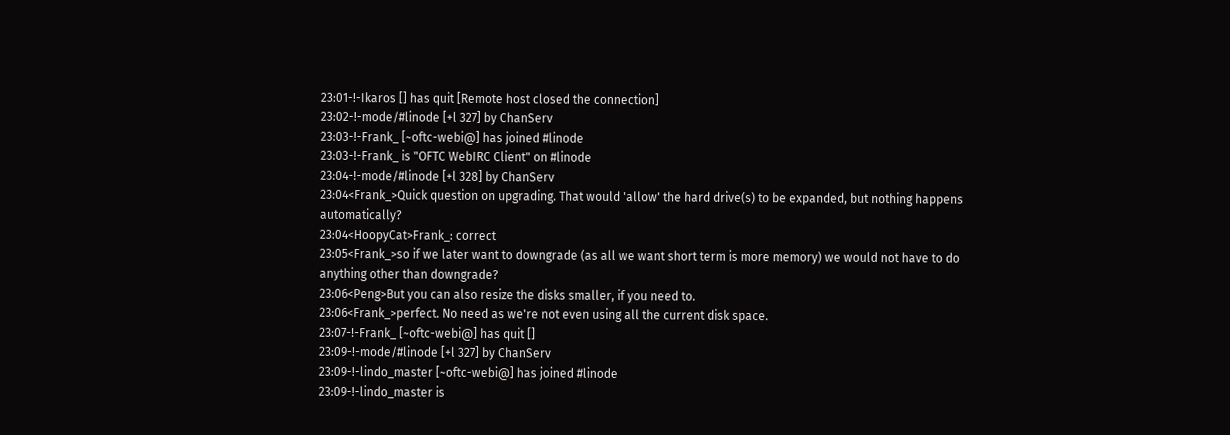23:01-!-Ikaros [] has quit [Remote host closed the connection]
23:02-!-mode/#linode [+l 327] by ChanServ
23:03-!-Frank_ [~oftc-webi@] has joined #linode
23:03-!-Frank_ is "OFTC WebIRC Client" on #linode
23:04-!-mode/#linode [+l 328] by ChanServ
23:04<Frank_>Quick question on upgrading. That would 'allow' the hard drive(s) to be expanded, but nothing happens automatically?
23:04<HoopyCat>Frank_: correct
23:05<Frank_>so if we later want to downgrade (as all we want short term is more memory) we would not have to do anything other than downgrade?
23:06<Peng>But you can also resize the disks smaller, if you need to.
23:06<Frank_>perfect. No need as we're not even using all the current disk space.
23:07-!-Frank_ [~oftc-webi@] has quit []
23:09-!-mode/#linode [+l 327] by ChanServ
23:09-!-lindo_master [~oftc-webi@] has joined #linode
23:09-!-lindo_master is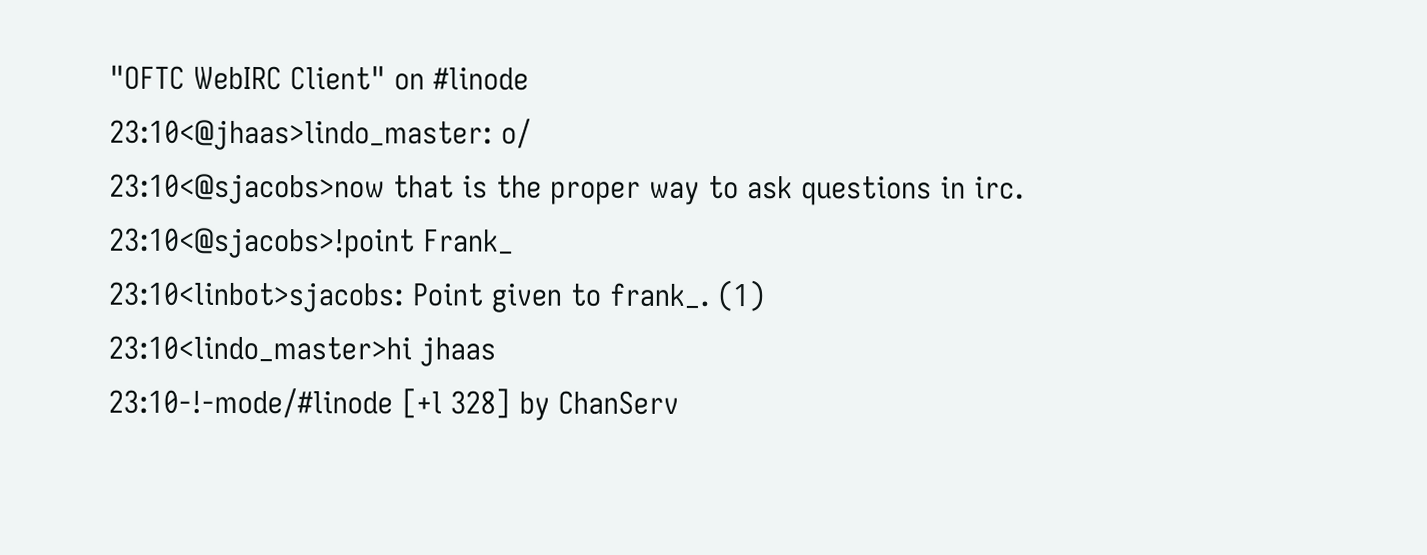"OFTC WebIRC Client" on #linode
23:10<@jhaas>lindo_master: o/
23:10<@sjacobs>now that is the proper way to ask questions in irc.
23:10<@sjacobs>!point Frank_
23:10<linbot>sjacobs: Point given to frank_. (1)
23:10<lindo_master>hi jhaas
23:10-!-mode/#linode [+l 328] by ChanServ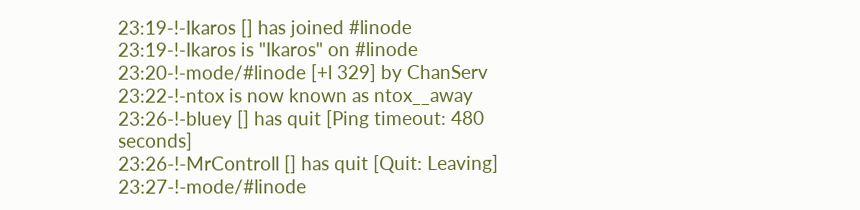23:19-!-Ikaros [] has joined #linode
23:19-!-Ikaros is "Ikaros" on #linode
23:20-!-mode/#linode [+l 329] by ChanServ
23:22-!-ntox is now known as ntox__away
23:26-!-bluey [] has quit [Ping timeout: 480 seconds]
23:26-!-MrControll [] has quit [Quit: Leaving]
23:27-!-mode/#linode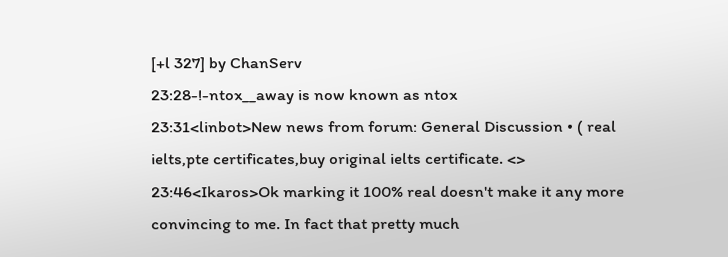[+l 327] by ChanServ
23:28-!-ntox__away is now known as ntox
23:31<linbot>New news from forum: General Discussion • ( real ielts,pte certificates,buy original ielts certificate. <>
23:46<Ikaros>Ok marking it 100% real doesn't make it any more convincing to me. In fact that pretty much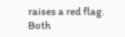raises a red flag. Both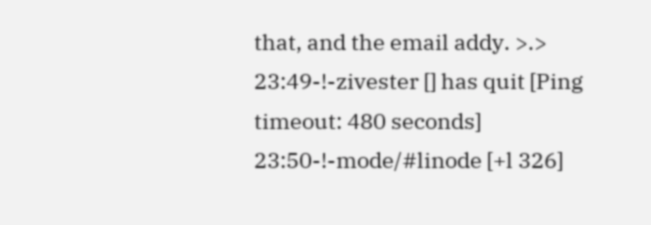that, and the email addy. >.>
23:49-!-zivester [] has quit [Ping timeout: 480 seconds]
23:50-!-mode/#linode [+l 326]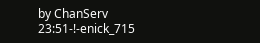by ChanServ
23:51-!-enick_715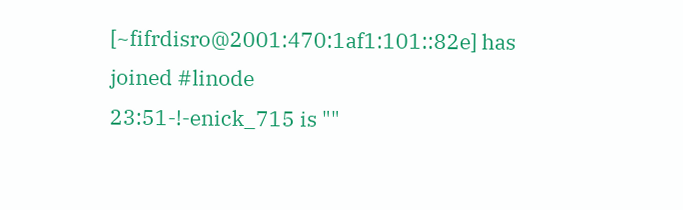[~fifrdisro@2001:470:1af1:101::82e] has joined #linode
23:51-!-enick_715 is ""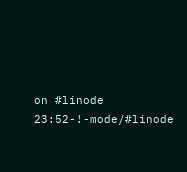on #linode
23:52-!-mode/#linode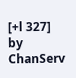[+l 327] by ChanServ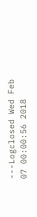---Logclosed Wed Feb 07 00:00:56 2018